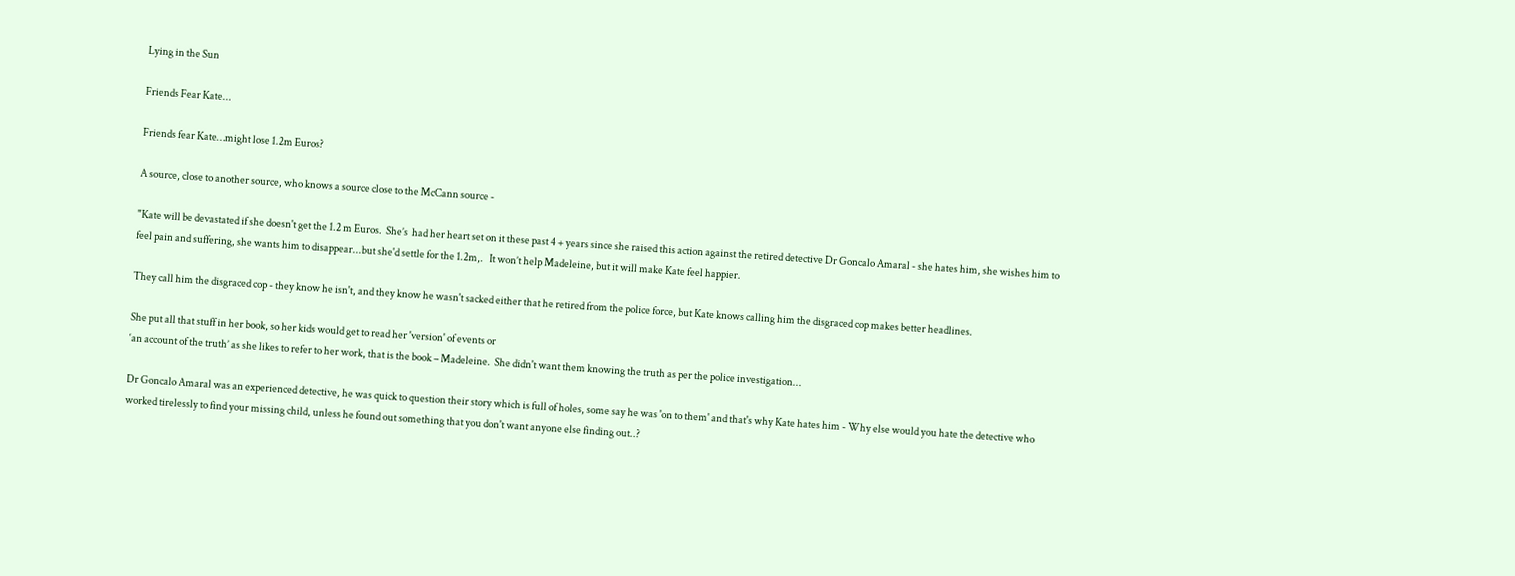Lying in the Sun

Friends Fear Kate...

Friends fear Kate…might lose 1.2m Euros?

A source, close to another source, who knows a source close to the McCann source -

"Kate will be devastated if she doesn't get the 1.2 m Euros.  She’s  had her heart set on it these past 4 + years since she raised this action against the retired detective Dr Goncalo Amaral - she hates him, she wishes him to feel pain and suffering, she wants him to disappear...but she'd settle for the 1.2m,.   It won’t help Madeleine, but it will make Kate feel happier.

They call him the disgraced cop - they know he isn't, and they know he wasn't sacked either that he retired from the police force, but Kate knows calling him the disgraced cop makes better headlines.

She put all that stuff in her book, so her kids would get to read her 'version' of events or
‘an account of the truth’ as she likes to refer to her work, that is the book – Madeleine.  She didn't want them knowing the truth as per the police investigation...

Dr Goncalo Amaral was an experienced detective, he was quick to question their story which is full of holes, some say he was 'on to them' and that's why Kate hates him - Why else would you hate the detective who worked tirelessly to find your missing child, unless he found out something that you don't want anyone else finding out..?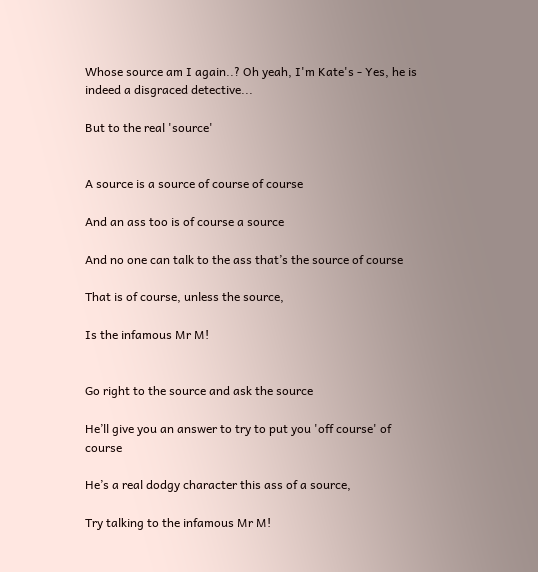Whose source am I again..? Oh yeah, I'm Kate's - Yes, he is indeed a disgraced detective...

But to the real 'source'


A source is a source of course of course

And an ass too is of course a source

And no one can talk to the ass that’s the source of course

That is of course, unless the source,

Is the infamous Mr M!


Go right to the source and ask the source

He’ll give you an answer to try to put you 'off course' of course

He’s a real dodgy character this ass of a source,

Try talking to the infamous Mr M!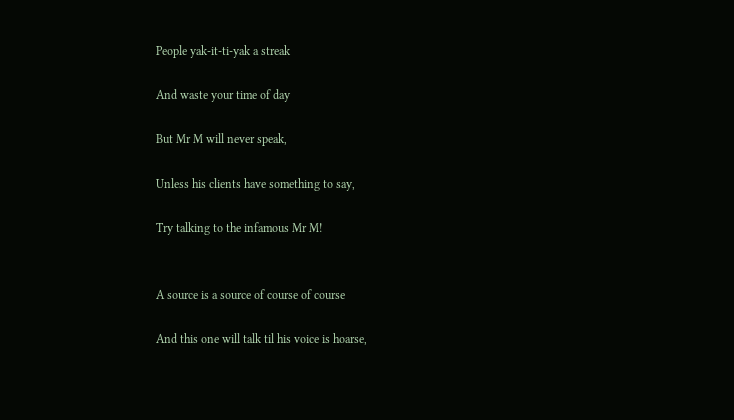People yak-it-ti-yak a streak

And waste your time of day

But Mr M will never speak,

Unless his clients have something to say,

Try talking to the infamous Mr M!


A source is a source of course of course

And this one will talk til his voice is hoarse,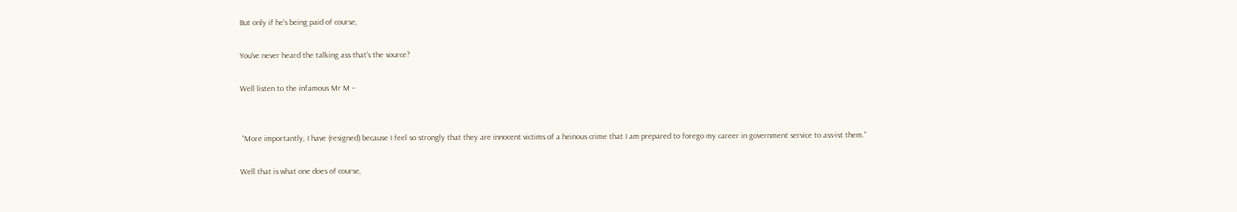But only if he’s being paid of course,

You've never heard the talking ass that’s the source?

Well listen to the infamous Mr M –


 “More importantly, I have (resigned) because I feel so strongly that they are innocent victims of a heinous crime that I am prepared to forego my career in government service to ass-ist them.”

Well that is what one does of course,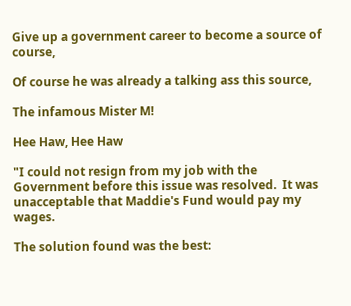Give up a government career to become a source of course,

Of course he was already a talking ass this source,

The infamous Mister M!

Hee Haw, Hee Haw

"I could not resign from my job with the Government before this issue was resolved.  It was unacceptable that Maddie's Fund would pay my wages.

The solution found was the best: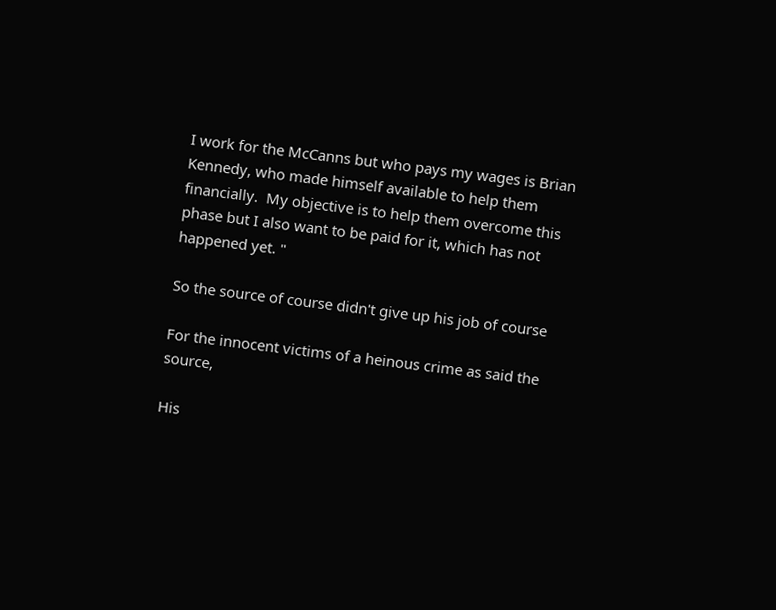I work for the McCanns but who pays my wages is Brian Kennedy, who made himself available to help them financially.  My objective is to help them overcome this phase but I also want to be paid for it, which has not happened yet. "

So the source of course didn't give up his job of course

For the innocent victims of a heinous crime as said the source,

His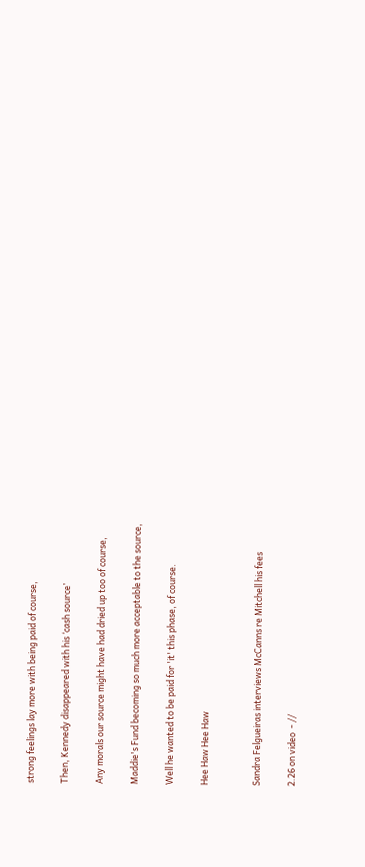strong feelings lay more with being paid of course,

Then, Kennedy disappeared with his ‘cash source’

Any morals our source might have had dried up too of course,

Maddie's Fund becoming so much more acceptable to the source,

Well he wanted to be paid for 'it' this phase, of course.

Hee Haw Hee Haw


Sandra Felgueiras interviews McCanns re Mitchell his fees

2.26 on video  - //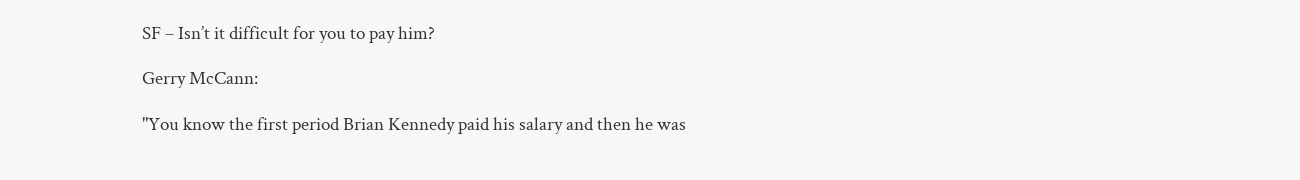SF – Isn’t it difficult for you to pay him?

Gerry McCann:

"You know the first period Brian Kennedy paid his salary and then he was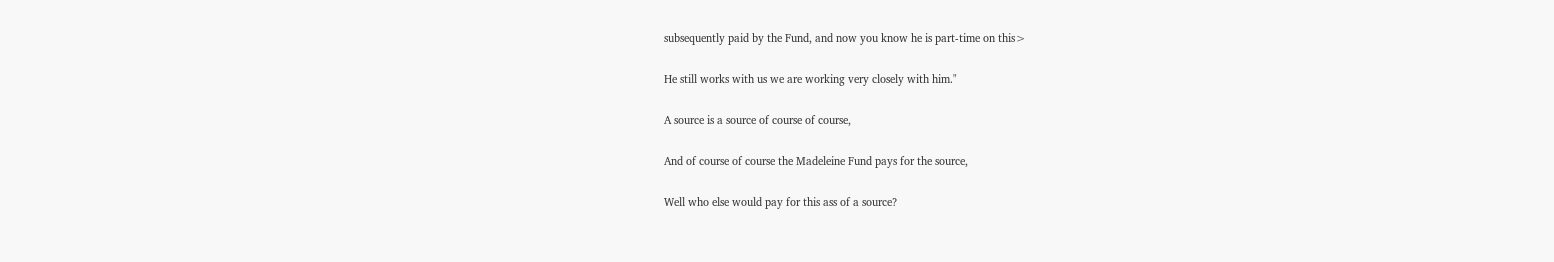subsequently paid by the Fund, and now you know he is part-time on this>

He still works with us we are working very closely with him."

A source is a source of course of course,

And of course of course the Madeleine Fund pays for the source,

Well who else would pay for this ass of a source?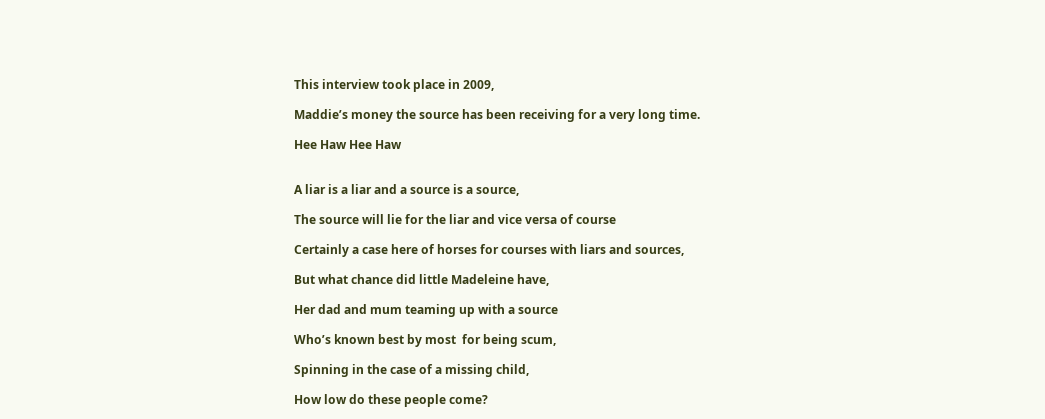This interview took place in 2009,

Maddie’s money the source has been receiving for a very long time.

Hee Haw Hee Haw


A liar is a liar and a source is a source,

The source will lie for the liar and vice versa of course

Certainly a case here of horses for courses with liars and sources,

But what chance did little Madeleine have,

Her dad and mum teaming up with a source

Who’s known best by most  for being scum,

Spinning in the case of a missing child,

How low do these people come?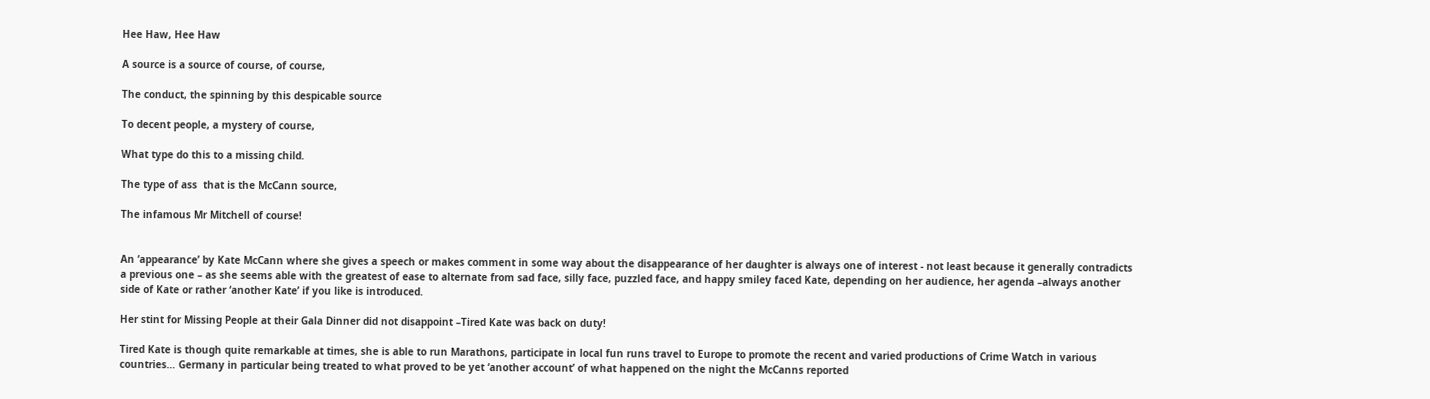Hee Haw, Hee Haw

A source is a source of course, of course,

The conduct, the spinning by this despicable source

To decent people, a mystery of course,

What type do this to a missing child.

The type of ass  that is the McCann source,

The infamous Mr Mitchell of course!


An ‘appearance’ by Kate McCann where she gives a speech or makes comment in some way about the disappearance of her daughter is always one of interest - not least because it generally contradicts a previous one – as she seems able with the greatest of ease to alternate from sad face, silly face, puzzled face, and happy smiley faced Kate, depending on her audience, her agenda –always another side of Kate or rather ‘another Kate’ if you like is introduced.

Her stint for Missing People at their Gala Dinner did not disappoint –Tired Kate was back on duty!

Tired Kate is though quite remarkable at times, she is able to run Marathons, participate in local fun runs travel to Europe to promote the recent and varied productions of Crime Watch in various countries… Germany in particular being treated to what proved to be yet ‘another account’ of what happened on the night the McCanns reported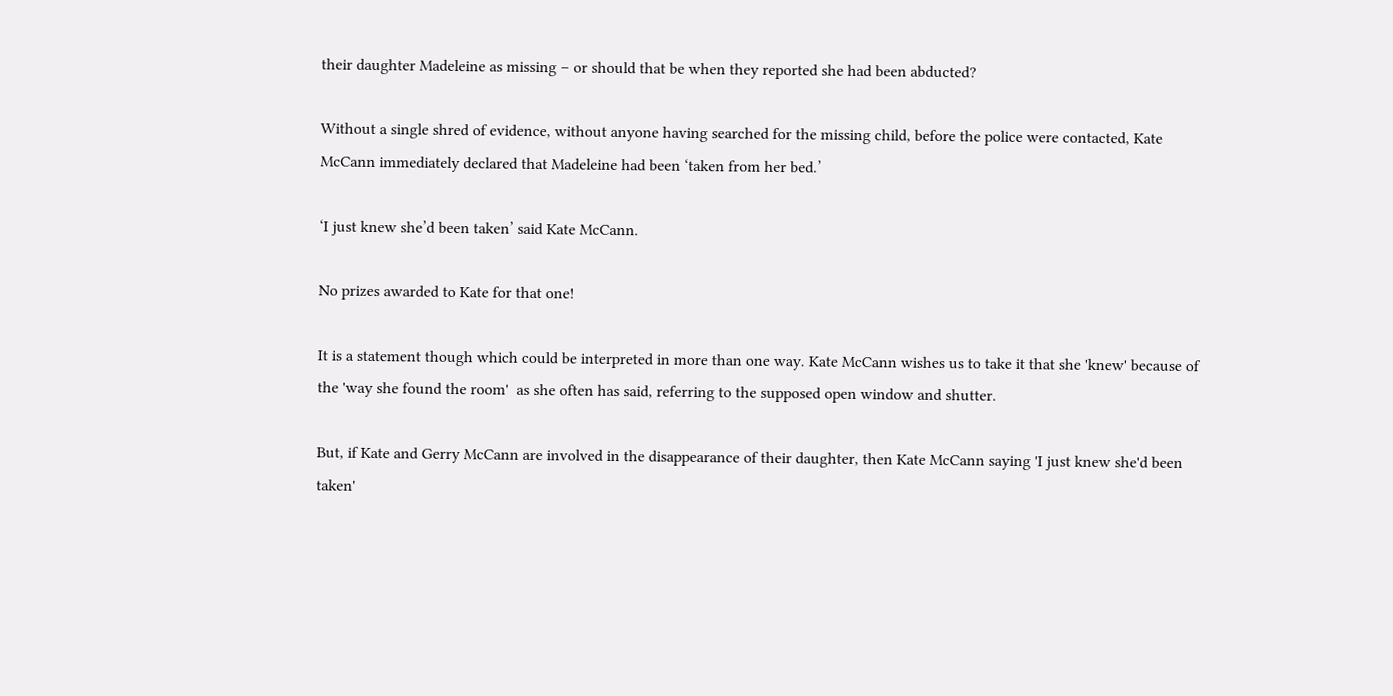their daughter Madeleine as missing – or should that be when they reported she had been abducted?

Without a single shred of evidence, without anyone having searched for the missing child, before the police were contacted, Kate McCann immediately declared that Madeleine had been ‘taken from her bed.’

‘I just knew she’d been taken’ said Kate McCann.

No prizes awarded to Kate for that one!

It is a statement though which could be interpreted in more than one way. Kate McCann wishes us to take it that she 'knew' because of the 'way she found the room'  as she often has said, referring to the supposed open window and shutter.

But, if Kate and Gerry McCann are involved in the disappearance of their daughter, then Kate McCann saying 'I just knew she'd been taken'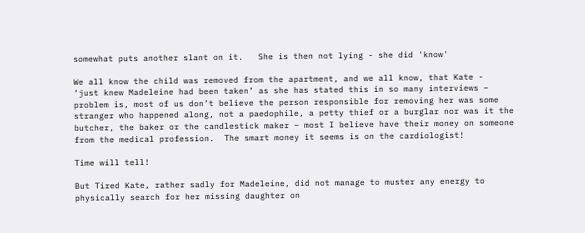somewhat puts another slant on it.   She is then not lying - she did 'know'

We all know the child was removed from the apartment, and we all know, that Kate -
‘just knew Madeleine had been taken’ as she has stated this in so many interviews – problem is, most of us don’t believe the person responsible for removing her was some stranger who happened along, not a paedophile, a petty thief or a burglar nor was it the butcher, the baker or the candlestick maker – most I believe have their money on someone from the medical profession.  The smart money it seems is on the cardiologist!

Time will tell!

But Tired Kate, rather sadly for Madeleine, did not manage to muster any energy to physically search for her missing daughter on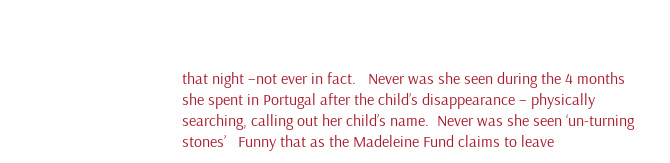that night –not ever in fact.   Never was she seen during the 4 months she spent in Portugal after the child’s disappearance – physically searching, calling out her child’s name.  Never was she seen ‘un-turning stones’   Funny that as the Madeleine Fund claims to leave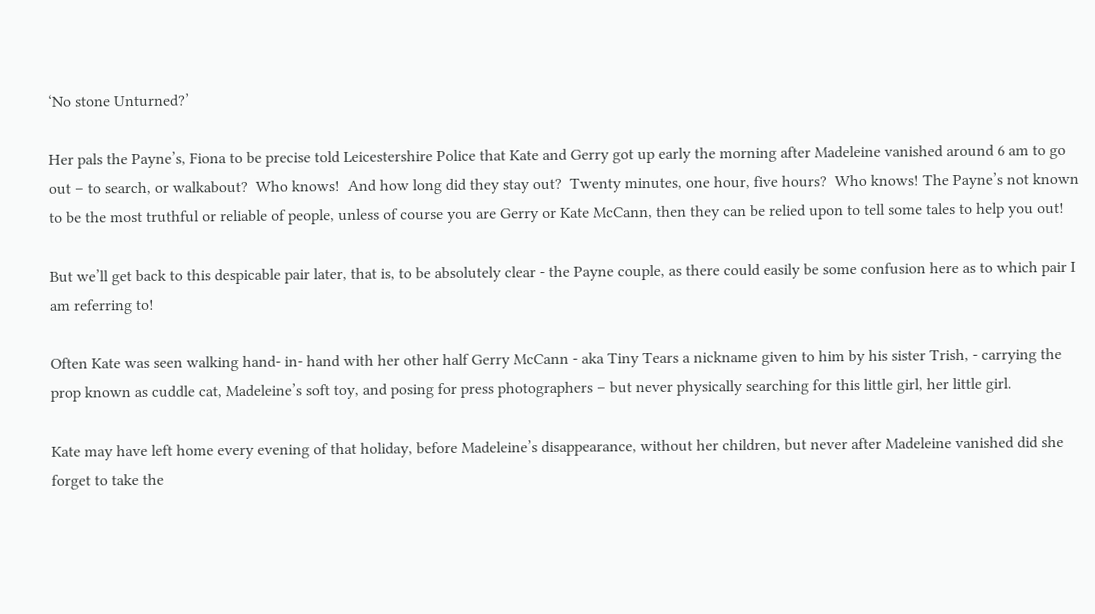‘No stone Unturned?’

Her pals the Payne’s, Fiona to be precise told Leicestershire Police that Kate and Gerry got up early the morning after Madeleine vanished around 6 am to go out – to search, or walkabout?  Who knows!  And how long did they stay out?  Twenty minutes, one hour, five hours?  Who knows! The Payne’s not known to be the most truthful or reliable of people, unless of course you are Gerry or Kate McCann, then they can be relied upon to tell some tales to help you out!

But we’ll get back to this despicable pair later, that is, to be absolutely clear - the Payne couple, as there could easily be some confusion here as to which pair I am referring to!

Often Kate was seen walking hand- in- hand with her other half Gerry McCann - aka Tiny Tears a nickname given to him by his sister Trish, - carrying the prop known as cuddle cat, Madeleine’s soft toy, and posing for press photographers – but never physically searching for this little girl, her little girl.

Kate may have left home every evening of that holiday, before Madeleine’s disappearance, without her children, but never after Madeleine vanished did she forget to take the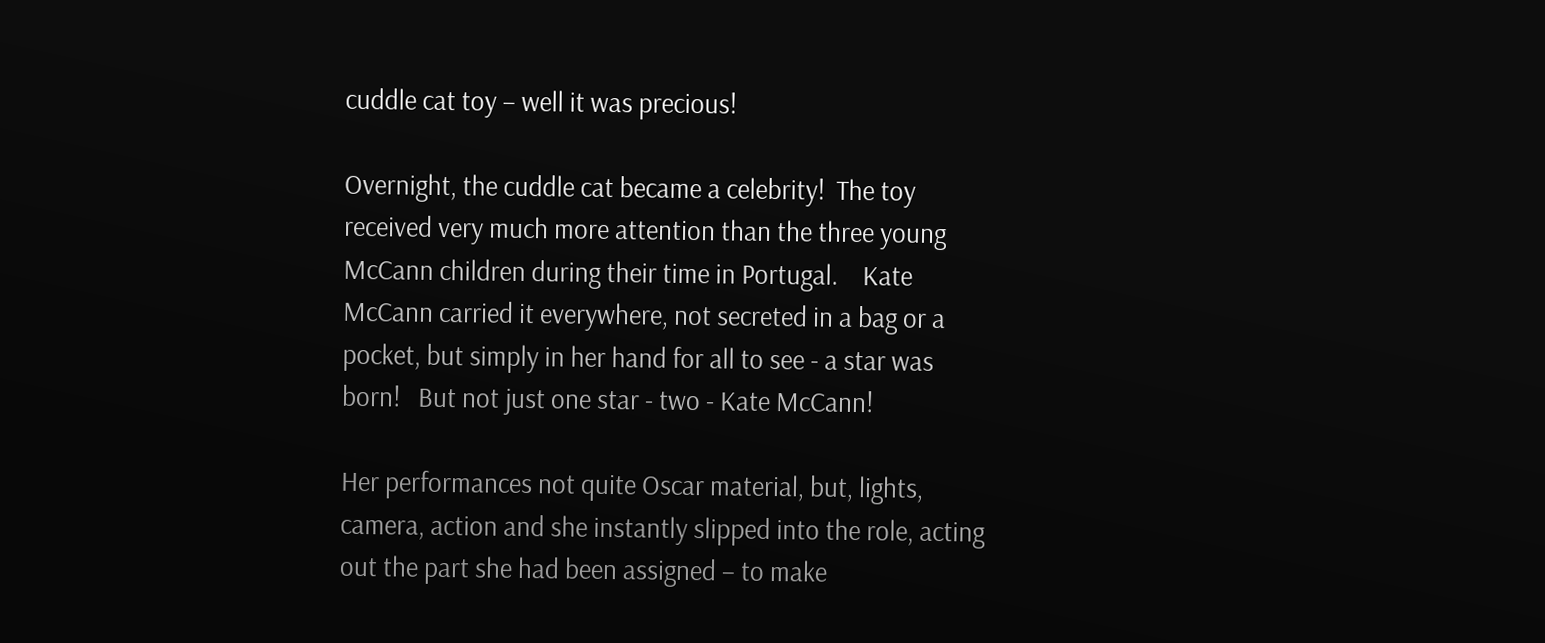cuddle cat toy – well it was precious!

Overnight, the cuddle cat became a celebrity!  The toy received very much more attention than the three young McCann children during their time in Portugal.    Kate McCann carried it everywhere, not secreted in a bag or a pocket, but simply in her hand for all to see - a star was born!   But not just one star - two - Kate McCann!

Her performances not quite Oscar material, but, lights, camera, action and she instantly slipped into the role, acting out the part she had been assigned – to make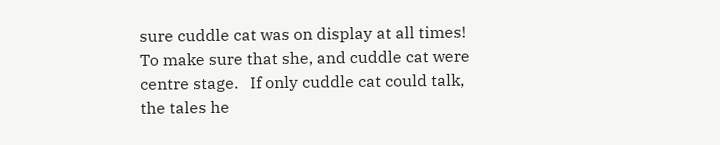sure cuddle cat was on display at all times! To make sure that she, and cuddle cat were centre stage.   If only cuddle cat could talk, the tales he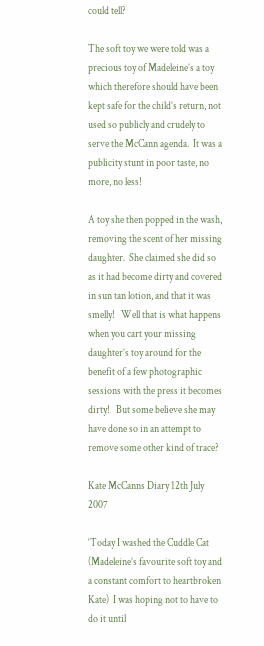could tell?

The soft toy we were told was a precious toy of Madeleine’s a toy which therefore should have been kept safe for the child’s return, not used so publicly and crudely to serve the McCann agenda.  It was a publicity stunt in poor taste, no more, no less!

A toy she then popped in the wash, removing the scent of her missing daughter.  She claimed she did so as it had become dirty and covered in sun tan lotion, and that it was smelly!   Well that is what happens when you cart your missing daughter’s toy around for the benefit of a few photographic sessions with the press it becomes dirty!   But some believe she may have done so in an attempt to remove some other kind of trace?

Kate McCanns Diary 12th July 2007

‘Today I washed the Cuddle Cat (Madeleine’s favourite soft toy and a constant comfort to heartbroken Kate)  I was hoping not to have to do it until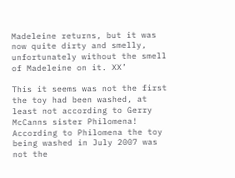Madeleine returns, but it was now quite dirty and smelly, unfortunately without the smell of Madeleine on it. XX’

This it seems was not the first the toy had been washed, at least not according to Gerry McCanns sister Philomena!  According to Philomena the toy being washed in July 2007 was not the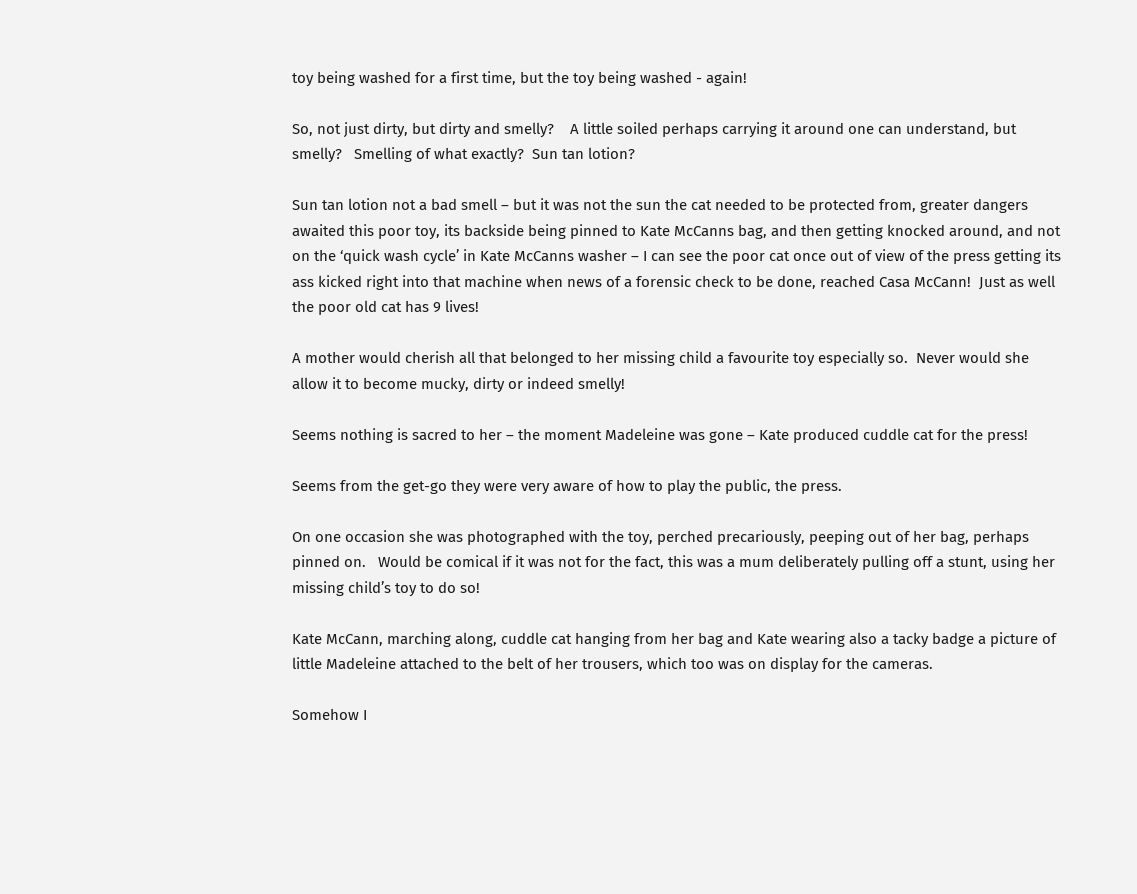toy being washed for a first time, but the toy being washed - again!

So, not just dirty, but dirty and smelly?    A little soiled perhaps carrying it around one can understand, but smelly?   Smelling of what exactly?  Sun tan lotion?

Sun tan lotion not a bad smell – but it was not the sun the cat needed to be protected from, greater dangers awaited this poor toy, its backside being pinned to Kate McCanns bag, and then getting knocked around, and not on the ‘quick wash cycle’ in Kate McCanns washer – I can see the poor cat once out of view of the press getting its ass kicked right into that machine when news of a forensic check to be done, reached Casa McCann!  Just as well the poor old cat has 9 lives!

A mother would cherish all that belonged to her missing child a favourite toy especially so.  Never would she allow it to become mucky, dirty or indeed smelly!

Seems nothing is sacred to her – the moment Madeleine was gone – Kate produced cuddle cat for the press!

Seems from the get-go they were very aware of how to play the public, the press.

On one occasion she was photographed with the toy, perched precariously, peeping out of her bag, perhaps pinned on.   Would be comical if it was not for the fact, this was a mum deliberately pulling off a stunt, using her missing child’s toy to do so!

Kate McCann, marching along, cuddle cat hanging from her bag and Kate wearing also a tacky badge a picture of little Madeleine attached to the belt of her trousers, which too was on display for the cameras.

Somehow I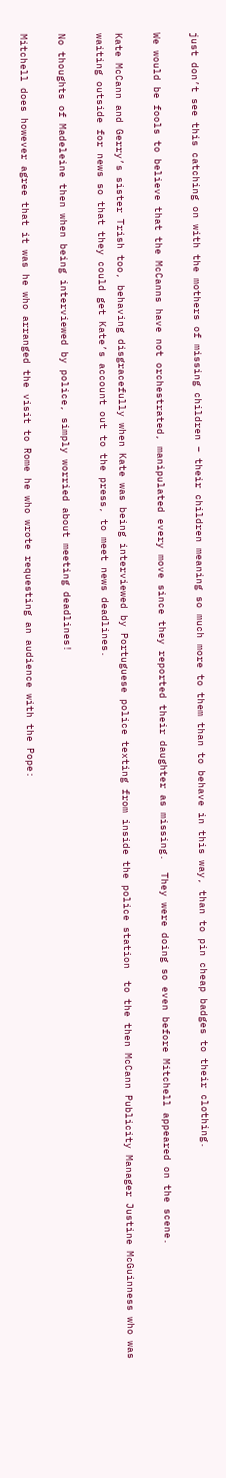just don’t see this catching on with the mothers of missing children – their children meaning so much more to them than to behave in this way, than to pin cheap badges to their clothing.

We would be fools to believe that the McCanns have not orchestrated, manipulated every move since they reported their daughter as missing.  They were doing so even before Mitchell appeared on the scene.

Kate McCann and Gerry’s sister Trish too, behaving disgracefully when Kate was being interviewed by Portuguese police texting from inside the police station  to the then McCann Publicity Manager Justine McGuinness who was waiting outside for news so that they could get Kate’s account out to the press, to meet news deadlines.

No thoughts of Madeleine then when being interviewed by police, simply worried about meeting deadlines!

Mitchell does however agree that it was he who arranged the visit to Rome he who wrote requesting an audience with the Pope: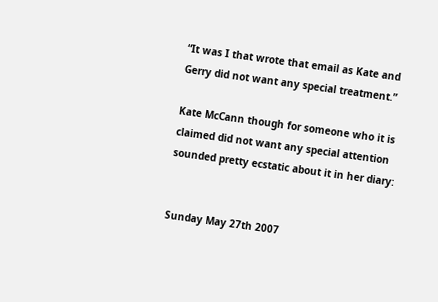“It was I that wrote that email as Kate and Gerry did not want any special treatment.”

Kate McCann though for someone who it is claimed did not want any special attention sounded pretty ecstatic about it in her diary:


Sunday May 27th 2007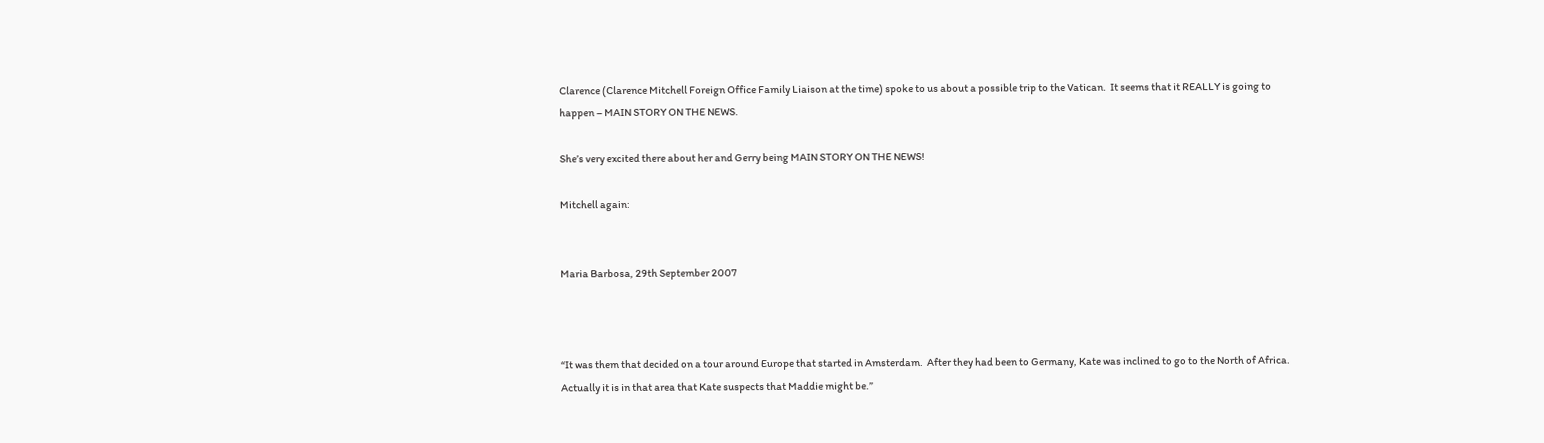Clarence (Clarence Mitchell Foreign Office Family Liaison at the time) spoke to us about a possible trip to the Vatican.  It seems that it REALLY is going to happen – MAIN STORY ON THE NEWS.

She’s very excited there about her and Gerry being MAIN STORY ON THE NEWS!

Mitchell again:


Maria Barbosa, 29th September 2007



“It was them that decided on a tour around Europe that started in Amsterdam.  After they had been to Germany, Kate was inclined to go to the North of Africa. Actually it is in that area that Kate suspects that Maddie might be.”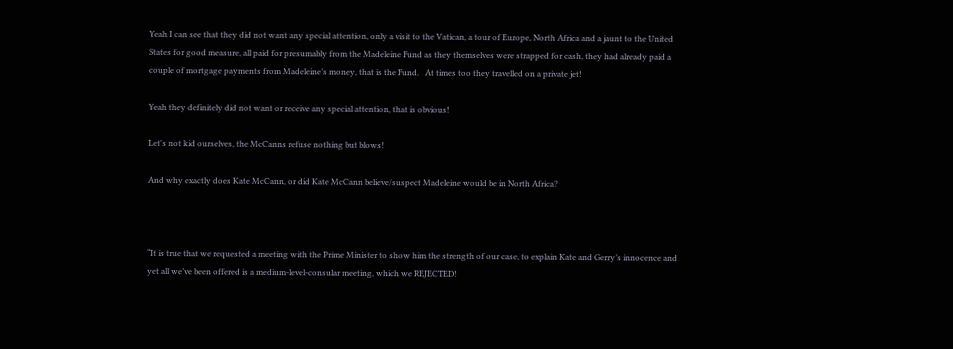Yeah I can see that they did not want any special attention, only a visit to the Vatican, a tour of Europe, North Africa and a jaunt to the United States for good measure, all paid for presumably from the Madeleine Fund as they themselves were strapped for cash, they had already paid a couple of mortgage payments from Madeleine’s money, that is the Fund.   At times too they travelled on a private jet!

Yeah they definitely did not want or receive any special attention, that is obvious!

Let's not kid ourselves, the McCanns refuse nothing but blows!

And why exactly does Kate McCann, or did Kate McCann believe/suspect Madeleine would be in North Africa?



“It is true that we requested a meeting with the Prime Minister to show him the strength of our case, to explain Kate and Gerry’s innocence and yet all we’ve been offered is a medium-level-consular meeting, which we REJECTED!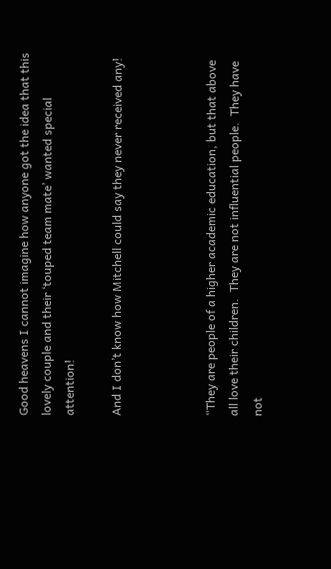Good heavens I cannot imagine how anyone got the idea that this lovely couple and their ‘touped team mate’ wanted special attention!

And I don’t know how Mitchell could say they never received any!



“They are people of a higher academic education, but that above all love their children.  They are not influential people.  They have not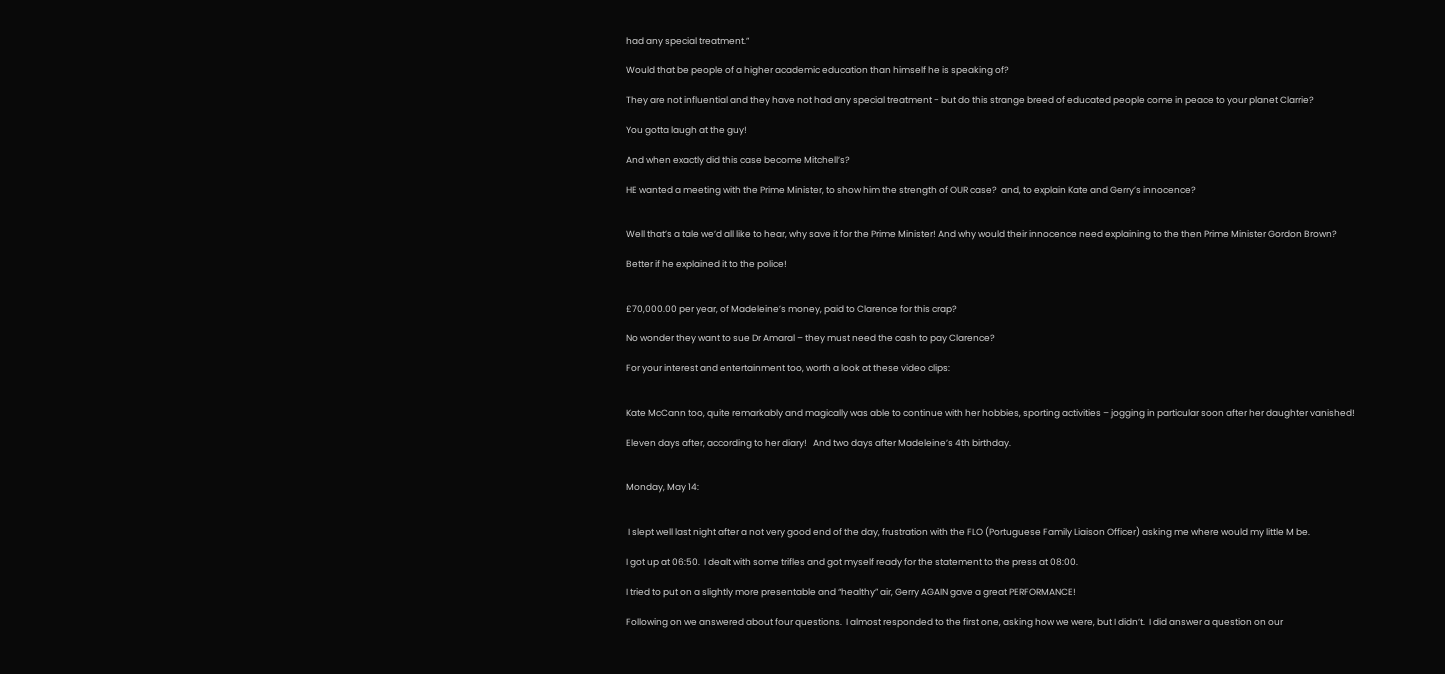had any special treatment.”

Would that be people of a higher academic education than himself he is speaking of?

They are not influential and they have not had any special treatment - but do this strange breed of educated people come in peace to your planet Clarrie?

You gotta laugh at the guy!

And when exactly did this case become Mitchell’s?

HE wanted a meeting with the Prime Minister, to show him the strength of OUR case?  and, to explain Kate and Gerry’s innocence?


Well that’s a tale we’d all like to hear, why save it for the Prime Minister! And why would their innocence need explaining to the then Prime Minister Gordon Brown?

Better if he explained it to the police!


£70,000.00 per year, of Madeleine’s money, paid to Clarence for this crap?

No wonder they want to sue Dr Amaral – they must need the cash to pay Clarence?

For your interest and entertainment too, worth a look at these video clips:


Kate McCann too, quite remarkably and magically was able to continue with her hobbies, sporting activities – jogging in particular soon after her daughter vanished!

Eleven days after, according to her diary!   And two days after Madeleine’s 4th birthday.


Monday, May 14:


 I slept well last night after a not very good end of the day, frustration with the FLO (Portuguese Family Liaison Officer) asking me where would my little M be.

I got up at 06:50.  I dealt with some trifles and got myself ready for the statement to the press at 08:00.

I tried to put on a slightly more presentable and “healthy” air, Gerry AGAIN gave a great PERFORMANCE!

Following on we answered about four questions.  I almost responded to the first one, asking how we were, but I didn’t.  I did answer a question on our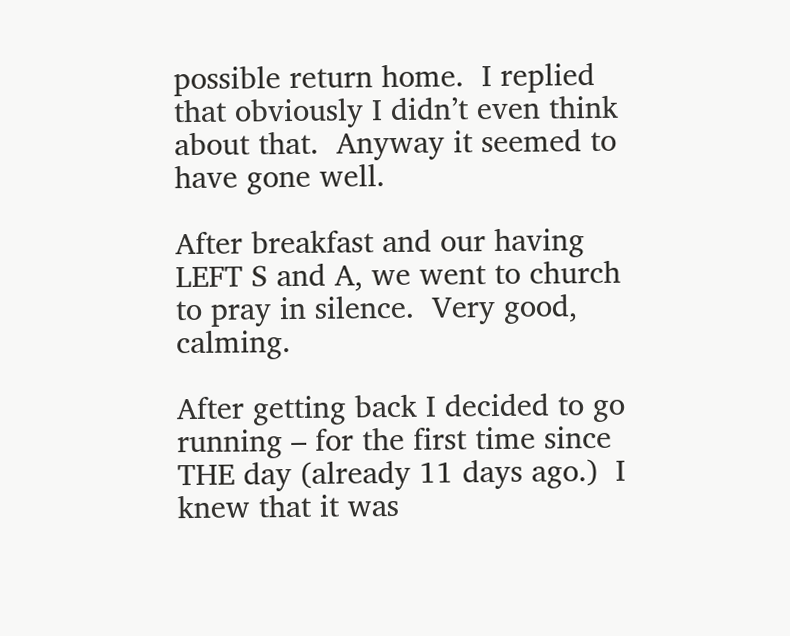possible return home.  I replied that obviously I didn’t even think about that.  Anyway it seemed to have gone well.

After breakfast and our having LEFT S and A, we went to church to pray in silence.  Very good, calming.

After getting back I decided to go running – for the first time since THE day (already 11 days ago.)  I knew that it was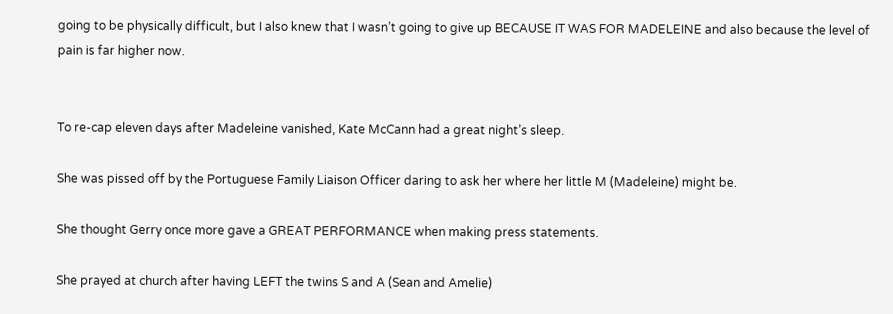going to be physically difficult, but I also knew that I wasn’t going to give up BECAUSE IT WAS FOR MADELEINE and also because the level of pain is far higher now.


To re-cap eleven days after Madeleine vanished, Kate McCann had a great night’s sleep.

She was pissed off by the Portuguese Family Liaison Officer daring to ask her where her little M (Madeleine) might be.

She thought Gerry once more gave a GREAT PERFORMANCE when making press statements.

She prayed at church after having LEFT the twins S and A (Sean and Amelie)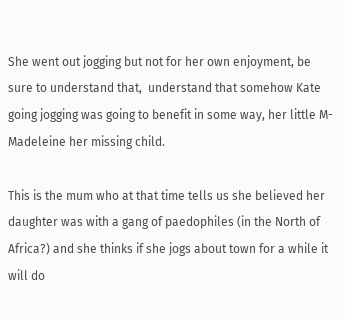She went out jogging but not for her own enjoyment, be sure to understand that,  understand that somehow Kate going jogging was going to benefit in some way, her little M- Madeleine her missing child.

This is the mum who at that time tells us she believed her daughter was with a gang of paedophiles (in the North of Africa?) and she thinks if she jogs about town for a while it will do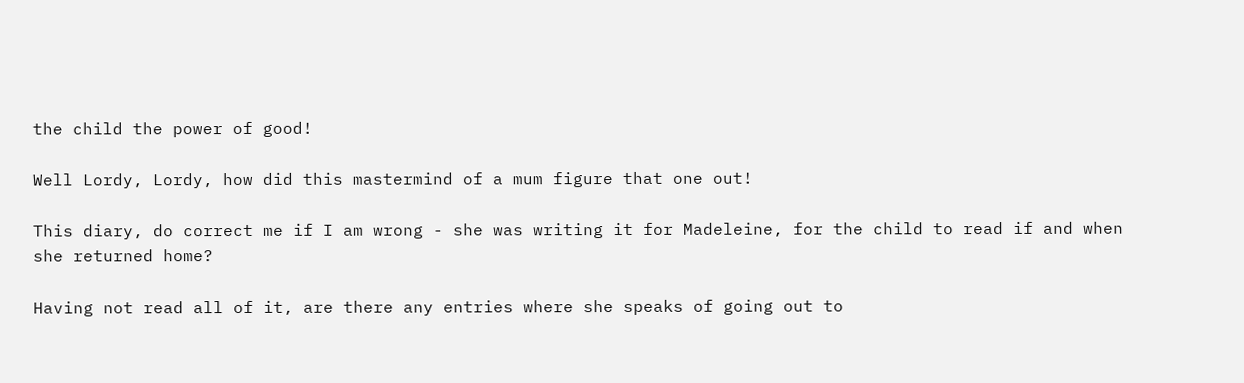the child the power of good!

Well Lordy, Lordy, how did this mastermind of a mum figure that one out!

This diary, do correct me if I am wrong - she was writing it for Madeleine, for the child to read if and when she returned home?

Having not read all of it, are there any entries where she speaks of going out to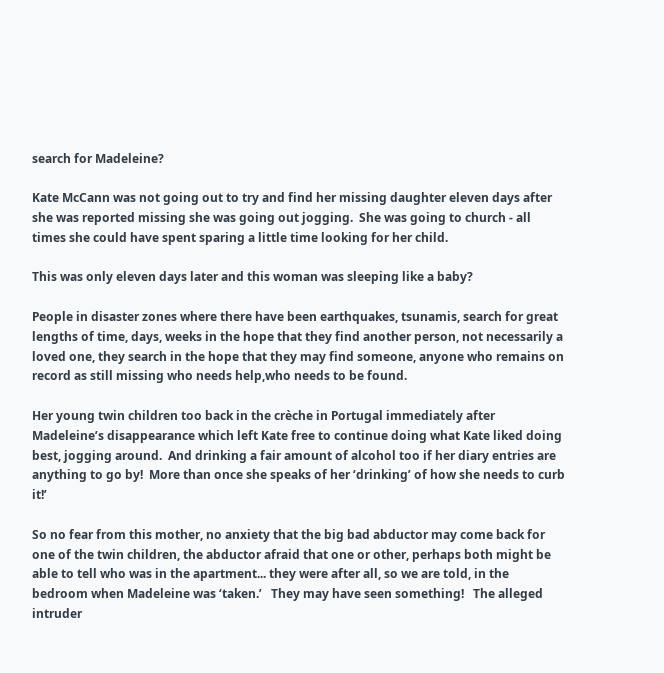search for Madeleine?

Kate McCann was not going out to try and find her missing daughter eleven days after she was reported missing she was going out jogging.  She was going to church - all times she could have spent sparing a little time looking for her child.

This was only eleven days later and this woman was sleeping like a baby?

People in disaster zones where there have been earthquakes, tsunamis, search for great lengths of time, days, weeks in the hope that they find another person, not necessarily a loved one, they search in the hope that they may find someone, anyone who remains on record as still missing who needs help,who needs to be found.

Her young twin children too back in the crèche in Portugal immediately after Madeleine’s disappearance which left Kate free to continue doing what Kate liked doing best, jogging around.  And drinking a fair amount of alcohol too if her diary entries are anything to go by!  More than once she speaks of her ‘drinking’ of how she needs to curb it!’

So no fear from this mother, no anxiety that the big bad abductor may come back for one of the twin children, the abductor afraid that one or other, perhaps both might be able to tell who was in the apartment... they were after all, so we are told, in the bedroom when Madeleine was ‘taken.’   They may have seen something!   The alleged intruder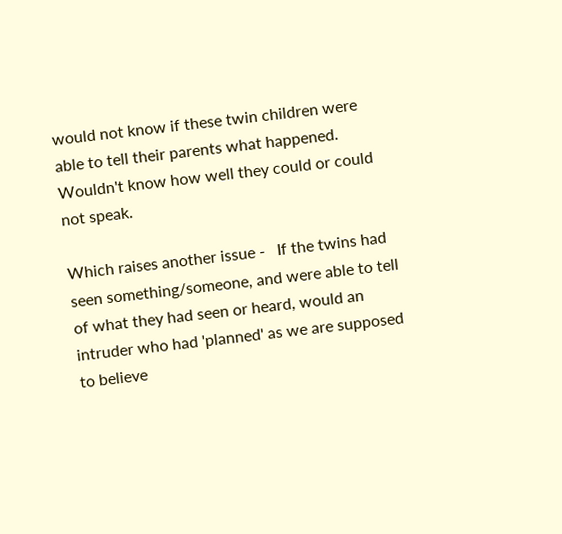would not know if these twin children were able to tell their parents what happened. Wouldn't know how well they could or could not speak.

Which raises another issue -   If the twins had seen something/someone, and were able to tell of what they had seen or heard, would an intruder who had 'planned' as we are supposed to believe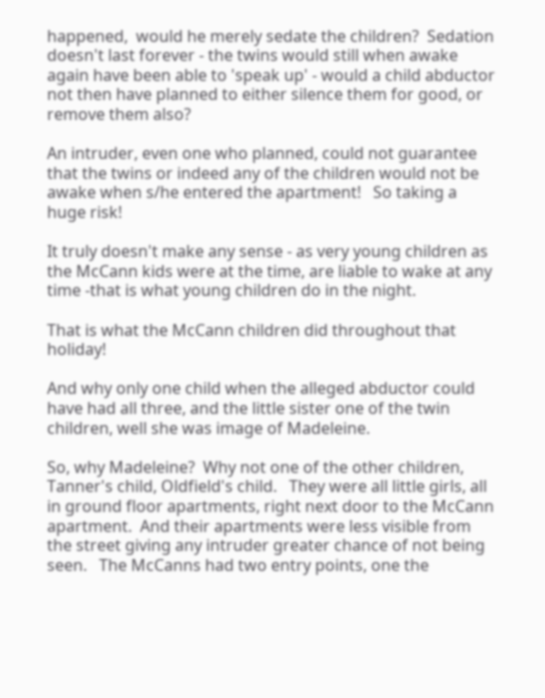happened,  would he merely sedate the children?  Sedation doesn't last forever - the twins would still when awake again have been able to 'speak up' - would a child abductor not then have planned to either silence them for good, or remove them also?

An intruder, even one who planned, could not guarantee that the twins or indeed any of the children would not be awake when s/he entered the apartment!   So taking a huge risk!

It truly doesn't make any sense - as very young children as the McCann kids were at the time, are liable to wake at any time -that is what young children do in the night.

That is what the McCann children did throughout that holiday!

And why only one child when the alleged abductor could have had all three, and the little sister one of the twin children, well she was image of Madeleine.

So, why Madeleine?  Why not one of the other children, Tanner's child, Oldfield's child.   They were all little girls, all in ground floor apartments, right next door to the McCann apartment.  And their apartments were less visible from the street giving any intruder greater chance of not being seen.   The McCanns had two entry points, one the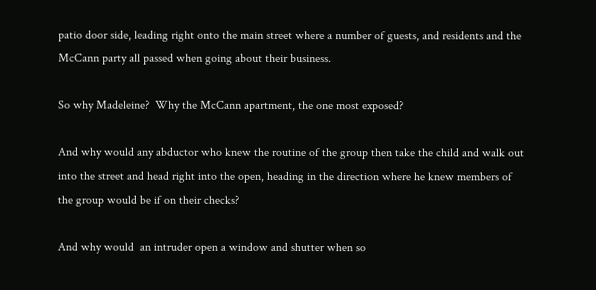patio door side, leading right onto the main street where a number of guests, and residents and the McCann party all passed when going about their business.

So why Madeleine?  Why the McCann apartment, the one most exposed?

And why would any abductor who knew the routine of the group then take the child and walk out into the street and head right into the open, heading in the direction where he knew members of the group would be if on their checks?

And why would  an intruder open a window and shutter when so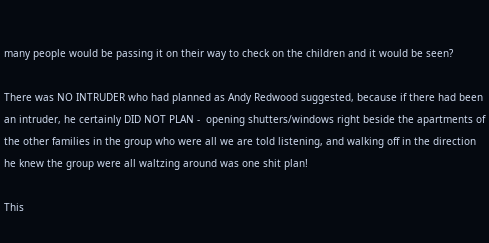many people would be passing it on their way to check on the children and it would be seen?

There was NO INTRUDER who had planned as Andy Redwood suggested, because if there had been an intruder, he certainly DID NOT PLAN -  opening shutters/windows right beside the apartments of the other families in the group who were all we are told listening, and walking off in the direction he knew the group were all waltzing around was one shit plan!

This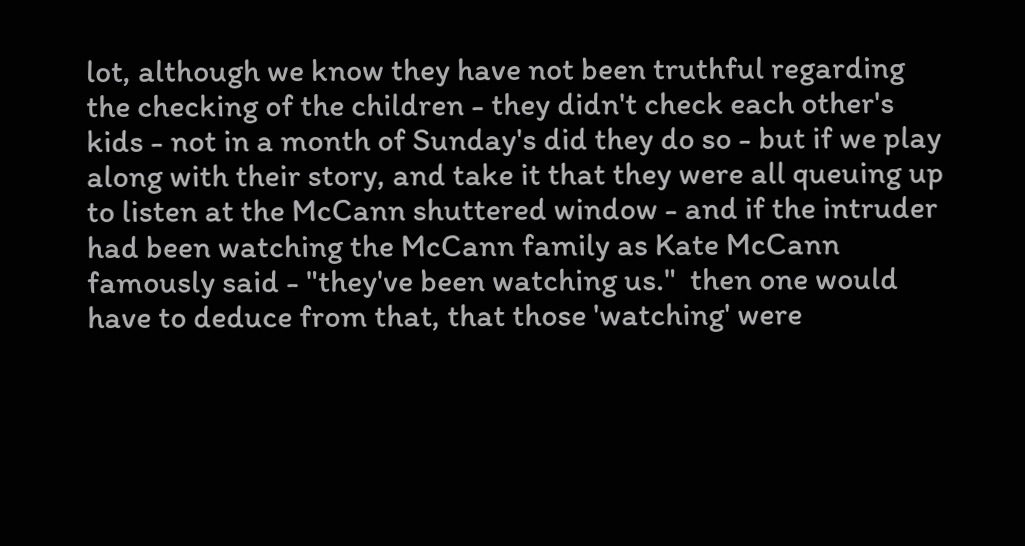lot, although we know they have not been truthful regarding the checking of the children - they didn't check each other's kids - not in a month of Sunday's did they do so - but if we play along with their story, and take it that they were all queuing up to listen at the McCann shuttered window - and if the intruder had been watching the McCann family as Kate McCann famously said - "they've been watching us."  then one would have to deduce from that, that those 'watching' were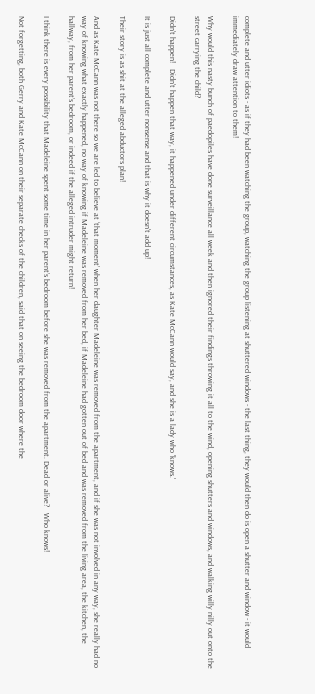complete and utter idiots - as if they had been watching the group, watching the group listening at shuttered windows - the last thing, they would then do is open a shutter and window - it would immediately draw attention to them!

Why would this nasty bunch of paedopiles have done surveillance all week and then ignored their findings throwing it all to the wind, opening shutters and windows, and walking willy nilly out onto the street carrying the child?

Didn't happen!   Didn't happen that way, it happened under different circumstances, as Kate McCann would say, and she is a lady who 'knows.'

It is just all complete and utter nonsense and that is why it doesn't add up!

Their story is as shit at the alleged abductors plan!

And as Kate McCann was not there so we are led to believe at ‘that moment’ when her daughter Madeleine was removed from the apartment, and if she was not involved in any way, she really had no way of knowing what exactly happened, no way of knowing if Madeleine was removed from her bed, if Madeleine had gotten out of bed and was removed from the living area, the kitchen, the hallway, from her parent’s bedroom, or indeed if the alleged intruder might return!

I think there is every possibility that Madeleine spent some time in her parent’s bedroom before she was removed from the apartment. Dead or alive?   Who knows!

Not forgetting, both Gerry and Kate McCann on their separate checks of the children, said that on seeing the bedroom door where the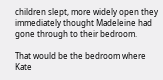children slept, more widely open they immediately thought Madeleine had gone through to their bedroom.

That would be the bedroom where Kate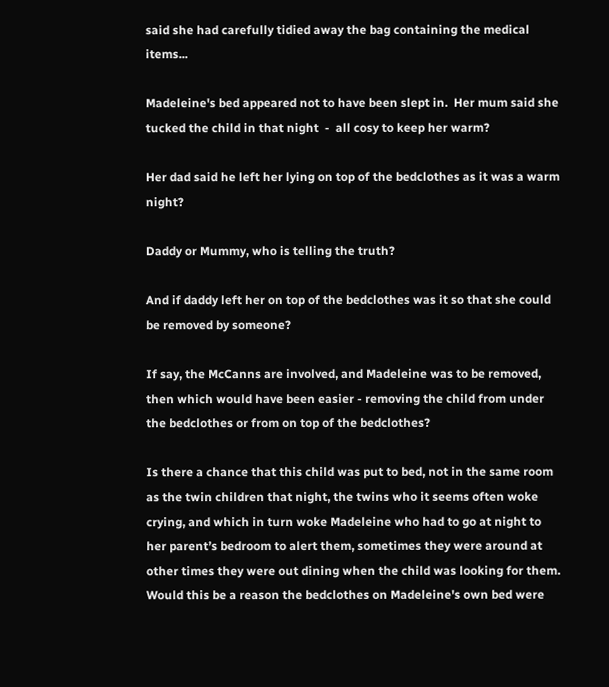said she had carefully tidied away the bag containing the medical items...

Madeleine's bed appeared not to have been slept in.  Her mum said she tucked the child in that night  -  all cosy to keep her warm?

Her dad said he left her lying on top of the bedclothes as it was a warm night?

Daddy or Mummy, who is telling the truth?

And if daddy left her on top of the bedclothes was it so that she could be removed by someone?

If say, the McCanns are involved, and Madeleine was to be removed, then which would have been easier - removing the child from under the bedclothes or from on top of the bedclothes?

Is there a chance that this child was put to bed, not in the same room as the twin children that night, the twins who it seems often woke crying, and which in turn woke Madeleine who had to go at night to her parent’s bedroom to alert them, sometimes they were around at other times they were out dining when the child was looking for them.  Would this be a reason the bedclothes on Madeleine's own bed were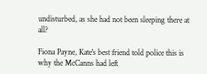undisturbed, as she had not been sleeping there at all?

Fiona Payne, Kate's best friend told police this is why the McCanns had left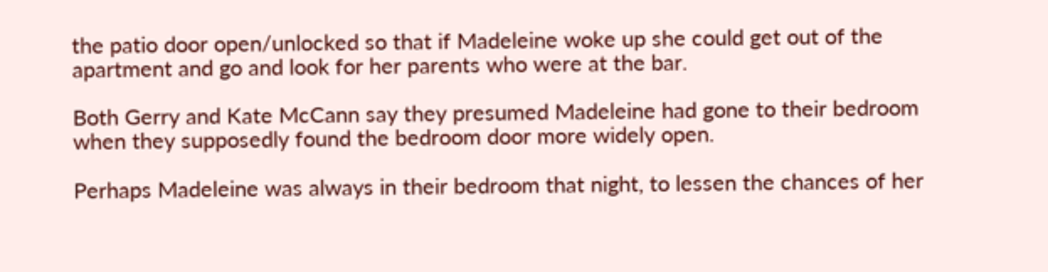the patio door open/unlocked so that if Madeleine woke up she could get out of the apartment and go and look for her parents who were at the bar.

Both Gerry and Kate McCann say they presumed Madeleine had gone to their bedroom when they supposedly found the bedroom door more widely open.

Perhaps Madeleine was always in their bedroom that night, to lessen the chances of her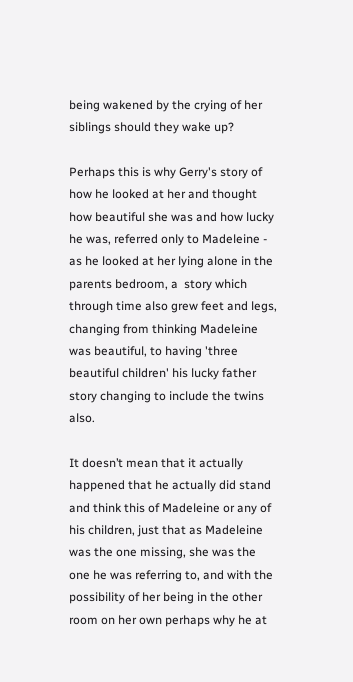being wakened by the crying of her siblings should they wake up?

Perhaps this is why Gerry's story of how he looked at her and thought how beautiful she was and how lucky he was, referred only to Madeleine - as he looked at her lying alone in the parents bedroom, a  story which through time also grew feet and legs, changing from thinking Madeleine was beautiful, to having 'three beautiful children' his lucky father story changing to include the twins also.

It doesn’t mean that it actually happened that he actually did stand and think this of Madeleine or any of his children, just that as Madeleine was the one missing, she was the one he was referring to, and with the possibility of her being in the other room on her own perhaps why he at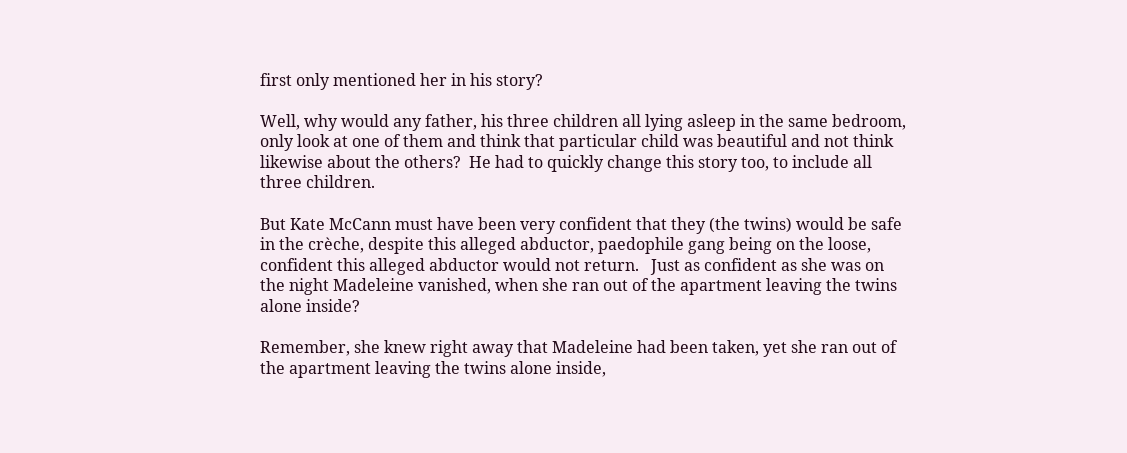first only mentioned her in his story?

Well, why would any father, his three children all lying asleep in the same bedroom, only look at one of them and think that particular child was beautiful and not think likewise about the others?  He had to quickly change this story too, to include all three children.

But Kate McCann must have been very confident that they (the twins) would be safe in the crèche, despite this alleged abductor, paedophile gang being on the loose, confident this alleged abductor would not return.   Just as confident as she was on the night Madeleine vanished, when she ran out of the apartment leaving the twins alone inside?

Remember, she knew right away that Madeleine had been taken, yet she ran out of the apartment leaving the twins alone inside,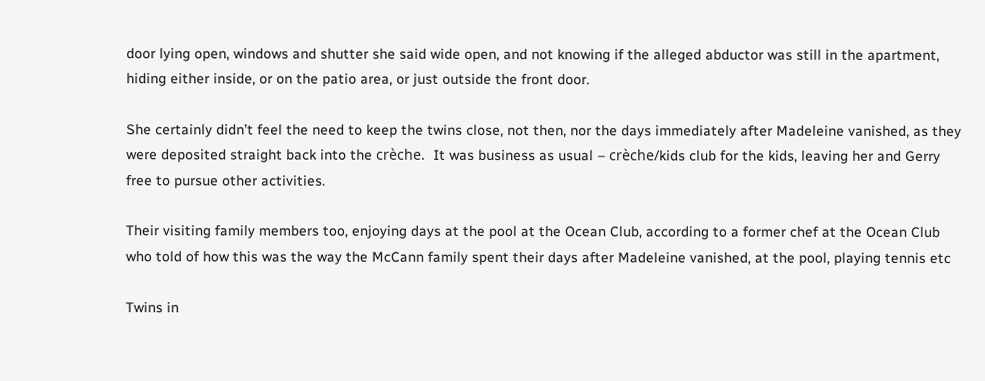door lying open, windows and shutter she said wide open, and not knowing if the alleged abductor was still in the apartment, hiding either inside, or on the patio area, or just outside the front door.

She certainly didn’t feel the need to keep the twins close, not then, nor the days immediately after Madeleine vanished, as they were deposited straight back into the crèche.  It was business as usual – crèche/kids club for the kids, leaving her and Gerry free to pursue other activities.

Their visiting family members too, enjoying days at the pool at the Ocean Club, according to a former chef at the Ocean Club who told of how this was the way the McCann family spent their days after Madeleine vanished, at the pool, playing tennis etc

Twins in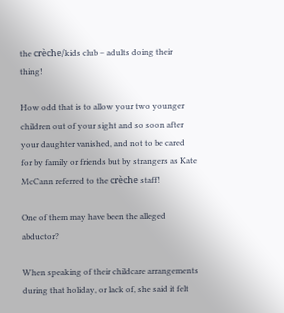the crèche/kids club – adults doing their thing!

How odd that is to allow your two younger children out of your sight and so soon after your daughter vanished, and not to be cared for by family or friends but by strangers as Kate McCann referred to the crèche staff!

One of them may have been the alleged abductor?

When speaking of their childcare arrangements during that holiday, or lack of, she said it felt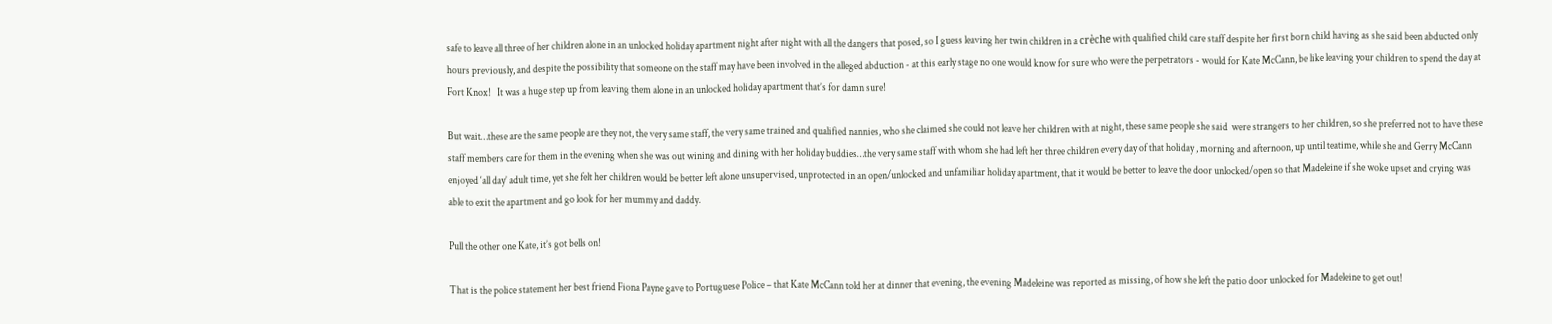safe to leave all three of her children alone in an unlocked holiday apartment night after night with all the dangers that posed, so I guess leaving her twin children in a crèche with qualified child care staff despite her first born child having as she said been abducted only hours previously, and despite the possibility that someone on the staff may have been involved in the alleged abduction - at this early stage no one would know for sure who were the perpetrators - would for Kate McCann, be like leaving your children to spend the day at Fort Knox!   It was a huge step up from leaving them alone in an unlocked holiday apartment that’s for damn sure!

But wait…these are the same people are they not, the very same staff, the very same trained and qualified nannies, who she claimed she could not leave her children with at night, these same people she said  were strangers to her children, so she preferred not to have these staff members care for them in the evening when she was out wining and dining with her holiday buddies…the very same staff with whom she had left her three children every day of that holiday , morning and afternoon, up until teatime, while she and Gerry McCann enjoyed ‘all day’ adult time, yet she felt her children would be better left alone unsupervised, unprotected in an open/unlocked and unfamiliar holiday apartment, that it would be better to leave the door unlocked/open so that Madeleine if she woke upset and crying was able to exit the apartment and go look for her mummy and daddy.

Pull the other one Kate, it’s got bells on!

That is the police statement her best friend Fiona Payne gave to Portuguese Police – that Kate McCann told her at dinner that evening, the evening Madeleine was reported as missing, of how she left the patio door unlocked for Madeleine to get out!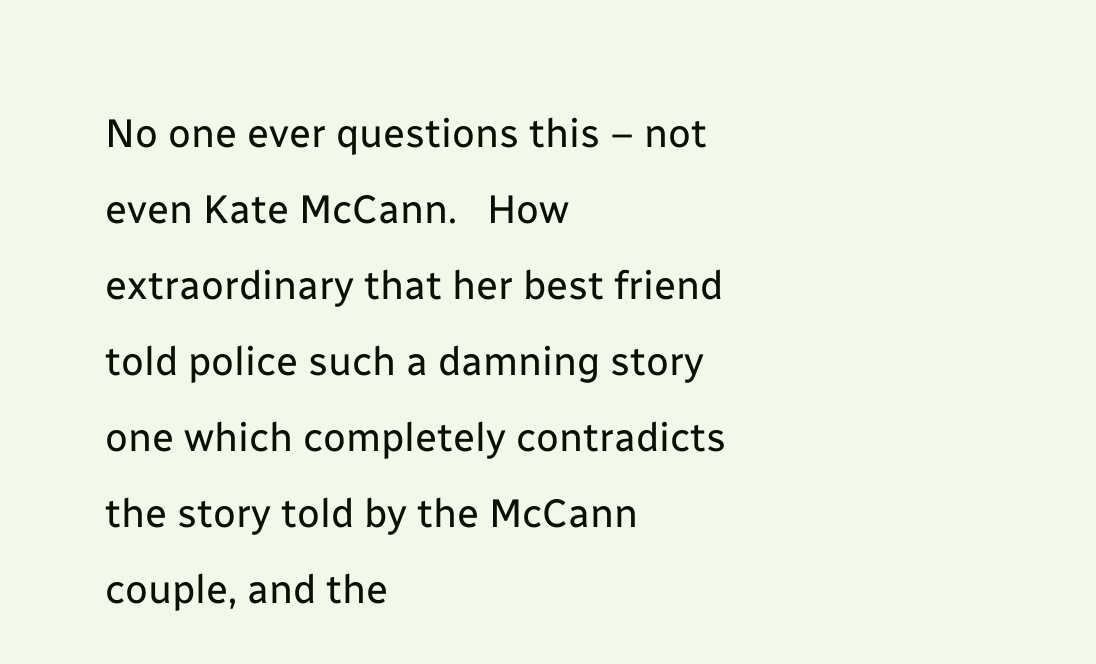No one ever questions this – not even Kate McCann.   How extraordinary that her best friend told police such a damning story one which completely contradicts the story told by the McCann couple, and the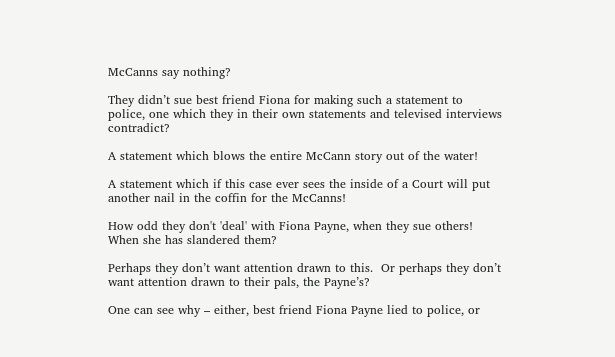McCanns say nothing?

They didn’t sue best friend Fiona for making such a statement to police, one which they in their own statements and televised interviews contradict?

A statement which blows the entire McCann story out of the water!

A statement which if this case ever sees the inside of a Court will put another nail in the coffin for the McCanns!

How odd they don't 'deal' with Fiona Payne, when they sue others!  When she has slandered them?

Perhaps they don’t want attention drawn to this.  Or perhaps they don’t want attention drawn to their pals, the Payne’s?

One can see why – either, best friend Fiona Payne lied to police, or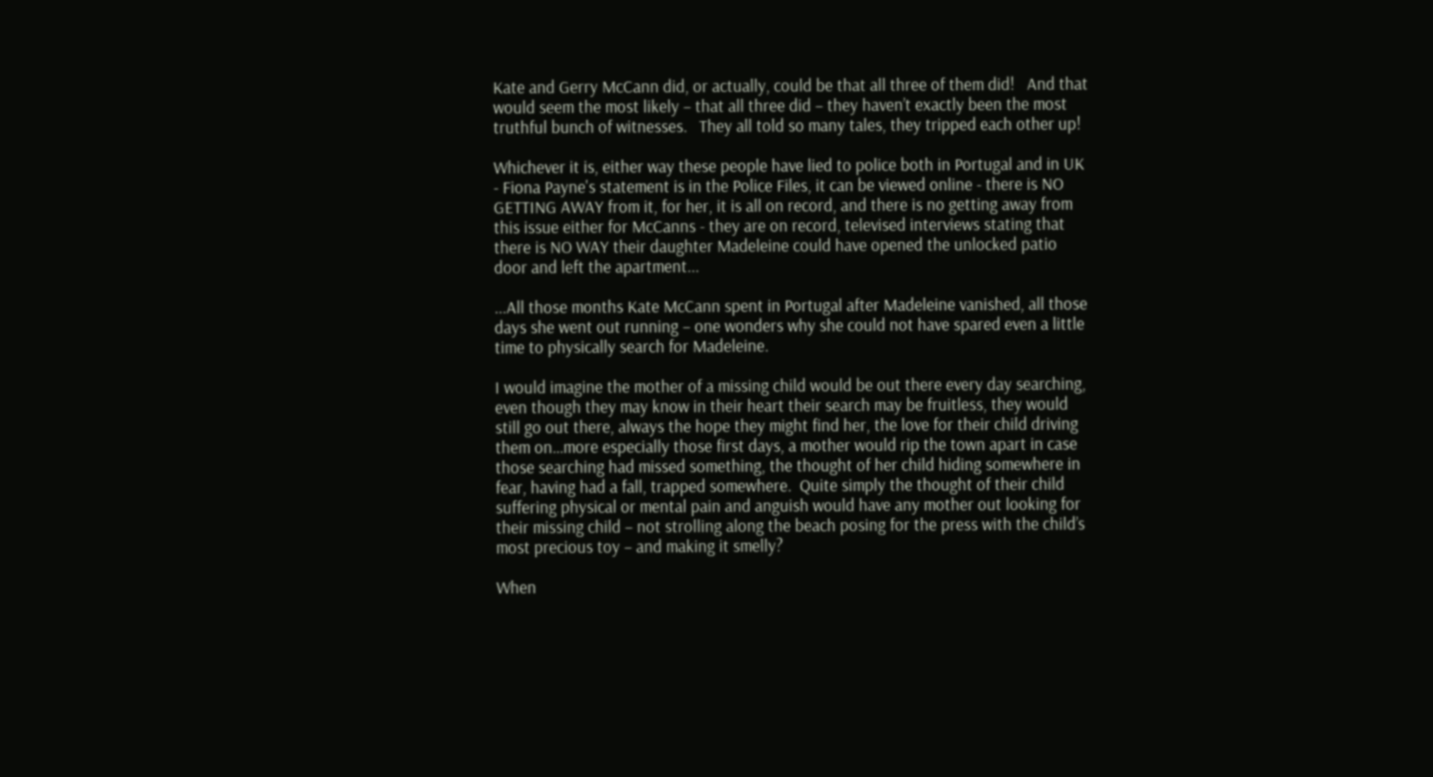Kate and Gerry McCann did, or actually, could be that all three of them did!   And that would seem the most likely – that all three did – they haven’t exactly been the most truthful bunch of witnesses.   They all told so many tales, they tripped each other up!

Whichever it is, either way these people have lied to police both in Portugal and in UK - Fiona Payne's statement is in the Police Files, it can be viewed online - there is NO GETTING AWAY from it, for her, it is all on record, and there is no getting away from this issue either for McCanns - they are on record, televised interviews stating that there is NO WAY their daughter Madeleine could have opened the unlocked patio door and left the apartment...

...All those months Kate McCann spent in Portugal after Madeleine vanished, all those days she went out running – one wonders why she could not have spared even a little time to physically search for Madeleine.

I would imagine the mother of a missing child would be out there every day searching, even though they may know in their heart their search may be fruitless, they would still go out there, always the hope they might find her, the love for their child driving them on…more especially those first days, a mother would rip the town apart in case those searching had missed something, the thought of her child hiding somewhere in fear, having had a fall, trapped somewhere.  Quite simply the thought of their child suffering physical or mental pain and anguish would have any mother out looking for their missing child – not strolling along the beach posing for the press with the child’s most precious toy – and making it smelly?

When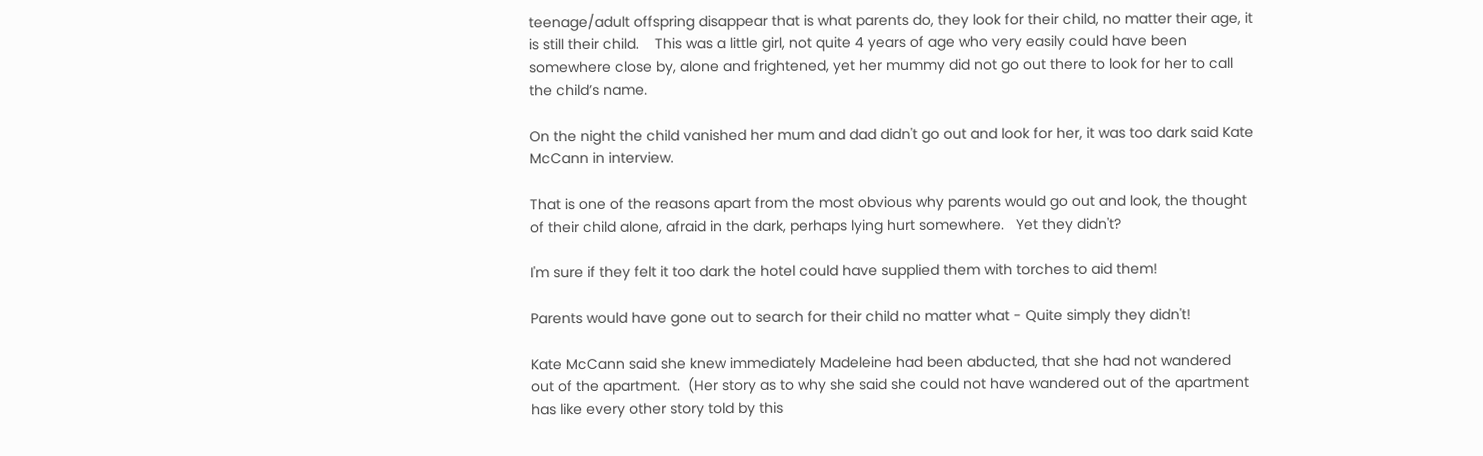teenage/adult offspring disappear that is what parents do, they look for their child, no matter their age, it is still their child.    This was a little girl, not quite 4 years of age who very easily could have been somewhere close by, alone and frightened, yet her mummy did not go out there to look for her to call the child’s name.

On the night the child vanished her mum and dad didn't go out and look for her, it was too dark said Kate McCann in interview.

That is one of the reasons apart from the most obvious why parents would go out and look, the thought of their child alone, afraid in the dark, perhaps lying hurt somewhere.   Yet they didn't?

I'm sure if they felt it too dark the hotel could have supplied them with torches to aid them!

Parents would have gone out to search for their child no matter what - Quite simply they didn't!

Kate McCann said she knew immediately Madeleine had been abducted, that she had not wandered out of the apartment.  (Her story as to why she said she could not have wandered out of the apartment has like every other story told by this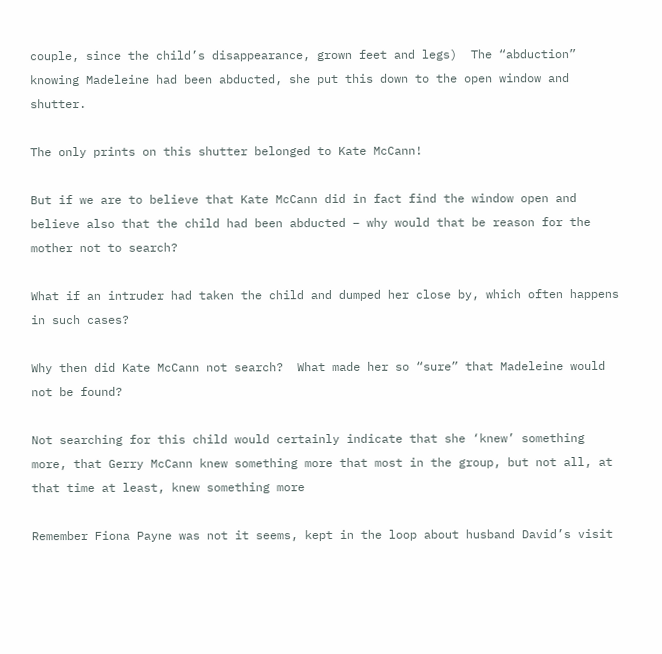couple, since the child’s disappearance, grown feet and legs)  The “abduction” knowing Madeleine had been abducted, she put this down to the open window and shutter.

The only prints on this shutter belonged to Kate McCann!

But if we are to believe that Kate McCann did in fact find the window open and believe also that the child had been abducted – why would that be reason for the mother not to search?

What if an intruder had taken the child and dumped her close by, which often happens in such cases?

Why then did Kate McCann not search?  What made her so “sure” that Madeleine would not be found?

Not searching for this child would certainly indicate that she ‘knew’ something more, that Gerry McCann knew something more that most in the group, but not all, at that time at least, knew something more

Remember Fiona Payne was not it seems, kept in the loop about husband David’s visit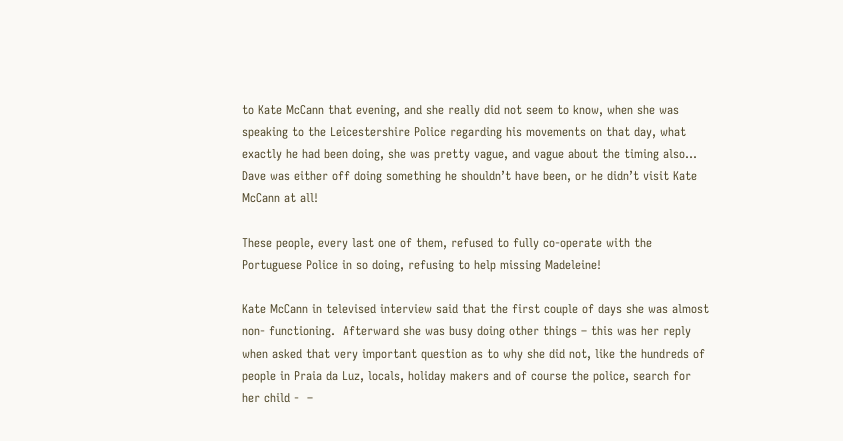to Kate McCann that evening, and she really did not seem to know, when she was speaking to the Leicestershire Police regarding his movements on that day, what exactly he had been doing, she was pretty vague, and vague about the timing also…  Dave was either off doing something he shouldn’t have been, or he didn’t visit Kate McCann at all!

These people, every last one of them, refused to fully co-operate with the Portuguese Police in so doing, refusing to help missing Madeleine!

Kate McCann in televised interview said that the first couple of days she was almost non- functioning.  Afterward she was busy doing other things – this was her reply when asked that very important question as to why she did not, like the hundreds of people in Praia da Luz, locals, holiday makers and of course the police, search for her child -  –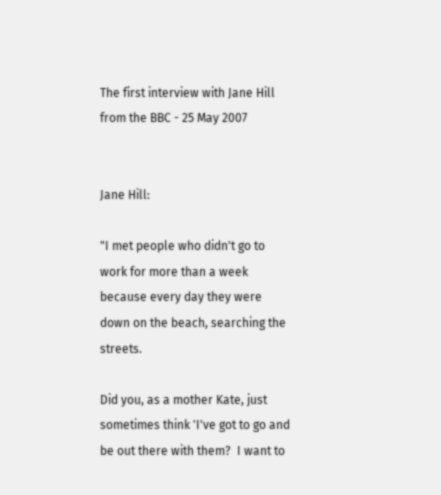The first interview with Jane Hill from the BBC - 25 May 2007


Jane Hill:

"I met people who didn't go to work for more than a week because every day they were down on the beach, searching the streets.

Did you, as a mother Kate, just sometimes think 'I've got to go and be out there with them?  I want to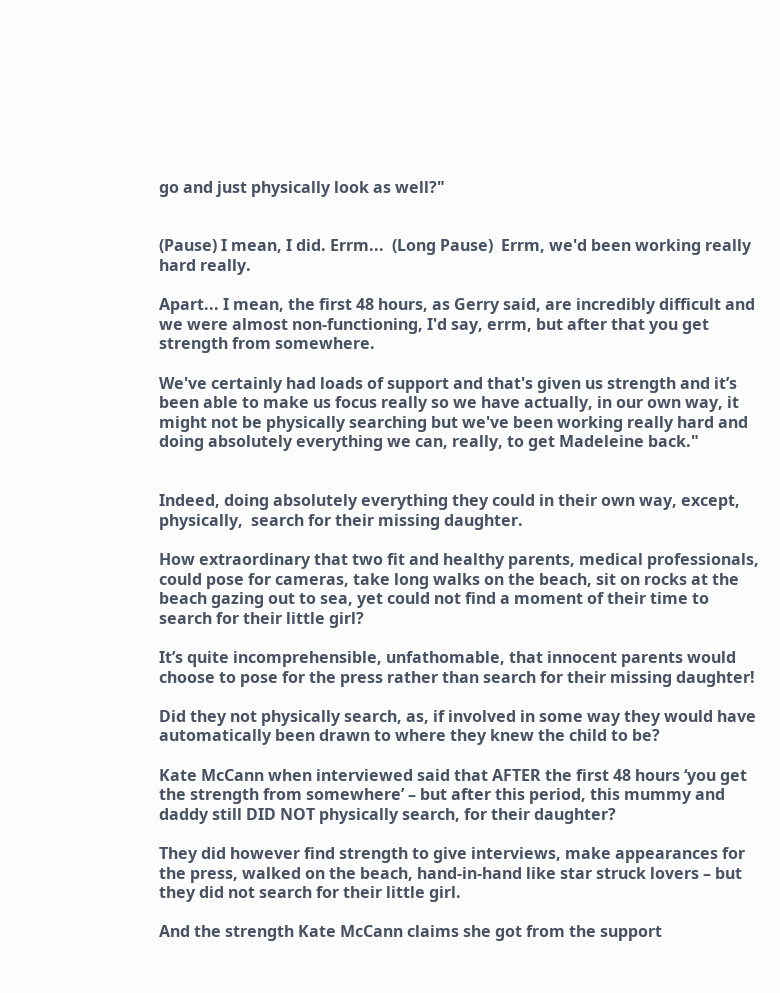go and just physically look as well?"


(Pause) I mean, I did. Errm...  (Long Pause)  Errm, we'd been working really hard really.

Apart... I mean, the first 48 hours, as Gerry said, are incredibly difficult and we were almost non-functioning, I'd say, errm, but after that you get strength from somewhere.

We've certainly had loads of support and that's given us strength and it’s been able to make us focus really so we have actually, in our own way, it might not be physically searching but we've been working really hard and doing absolutely everything we can, really, to get Madeleine back."


Indeed, doing absolutely everything they could in their own way, except,  physically,  search for their missing daughter.

How extraordinary that two fit and healthy parents, medical professionals, could pose for cameras, take long walks on the beach, sit on rocks at the beach gazing out to sea, yet could not find a moment of their time to search for their little girl?

It’s quite incomprehensible, unfathomable, that innocent parents would choose to pose for the press rather than search for their missing daughter!

Did they not physically search, as, if involved in some way they would have automatically been drawn to where they knew the child to be?

Kate McCann when interviewed said that AFTER the first 48 hours ‘you get the strength from somewhere’ – but after this period, this mummy and daddy still DID NOT physically search, for their daughter?

They did however find strength to give interviews, make appearances for the press, walked on the beach, hand-in-hand like star struck lovers – but they did not search for their little girl.

And the strength Kate McCann claims she got from the support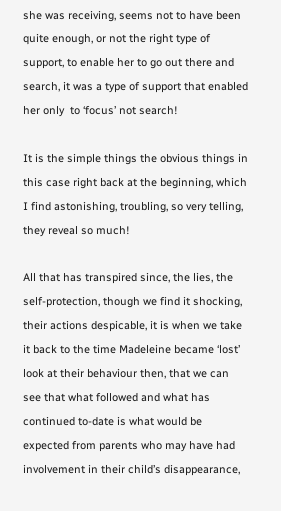she was receiving, seems not to have been quite enough, or not the right type of support, to enable her to go out there and search, it was a type of support that enabled her only  to ‘focus’ not search!

It is the simple things the obvious things in this case right back at the beginning, which I find astonishing, troubling, so very telling, they reveal so much!

All that has transpired since, the lies, the self-protection, though we find it shocking, their actions despicable, it is when we take it back to the time Madeleine became ‘lost’ look at their behaviour then, that we can see that what followed and what has continued to-date is what would be expected from parents who may have had involvement in their child’s disappearance,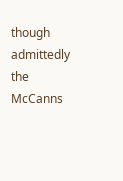though admittedly the McCanns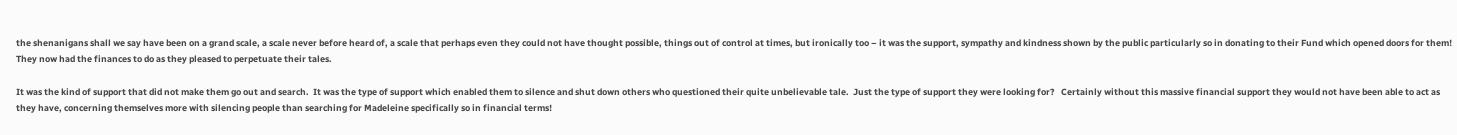the shenanigans shall we say have been on a grand scale, a scale never before heard of, a scale that perhaps even they could not have thought possible, things out of control at times, but ironically too – it was the support, sympathy and kindness shown by the public particularly so in donating to their Fund which opened doors for them!   They now had the finances to do as they pleased to perpetuate their tales.

It was the kind of support that did not make them go out and search.  It was the type of support which enabled them to silence and shut down others who questioned their quite unbelievable tale.  Just the type of support they were looking for?   Certainly without this massive financial support they would not have been able to act as they have, concerning themselves more with silencing people than searching for Madeleine specifically so in financial terms!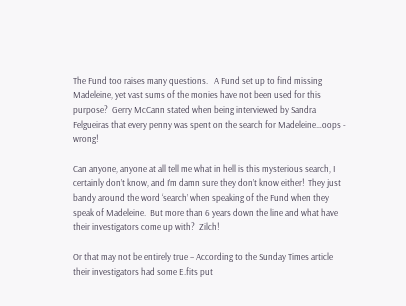The Fund too raises many questions.   A Fund set up to find missing Madeleine, yet vast sums of the monies have not been used for this purpose?  Gerry McCann stated when being interviewed by Sandra Felgueiras that every penny was spent on the search for Madeleine…oops - wrong!

Can anyone, anyone at all tell me what in hell is this mysterious search, I certainly don’t know, and I’m damn sure they don’t know either!  They just bandy around the word ‘search’ when speaking of the Fund when they speak of Madeleine.  But more than 6 years down the line and what have their investigators come up with?  Zilch!

Or that may not be entirely true – According to the Sunday Times article their investigators had some E.fits put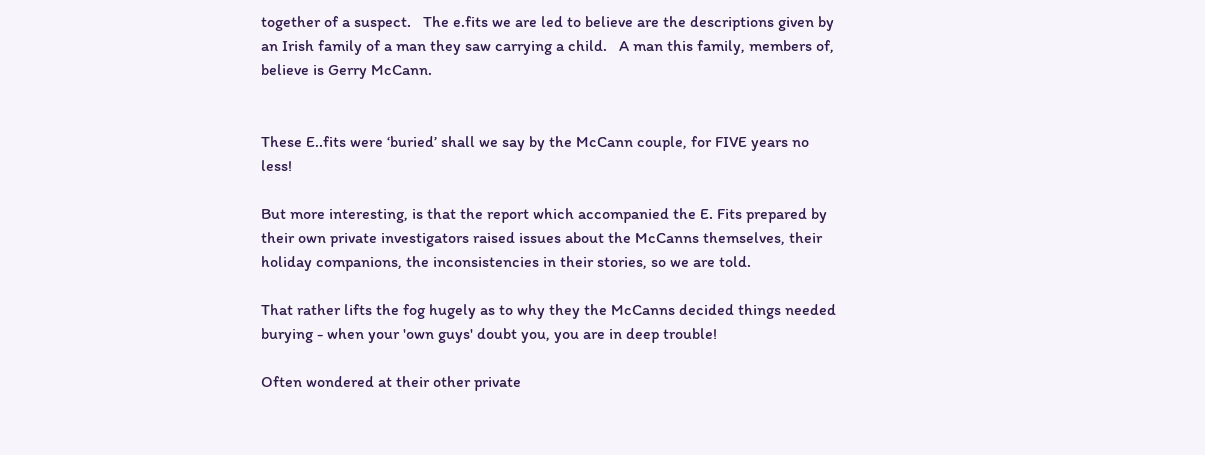together of a suspect.   The e.fits we are led to believe are the descriptions given by an Irish family of a man they saw carrying a child.   A man this family, members of,  believe is Gerry McCann.


These E..fits were ‘buried’ shall we say by the McCann couple, for FIVE years no less!

But more interesting, is that the report which accompanied the E. Fits prepared by their own private investigators raised issues about the McCanns themselves, their holiday companions, the inconsistencies in their stories, so we are told.

That rather lifts the fog hugely as to why they the McCanns decided things needed burying - when your 'own guys' doubt you, you are in deep trouble!

Often wondered at their other private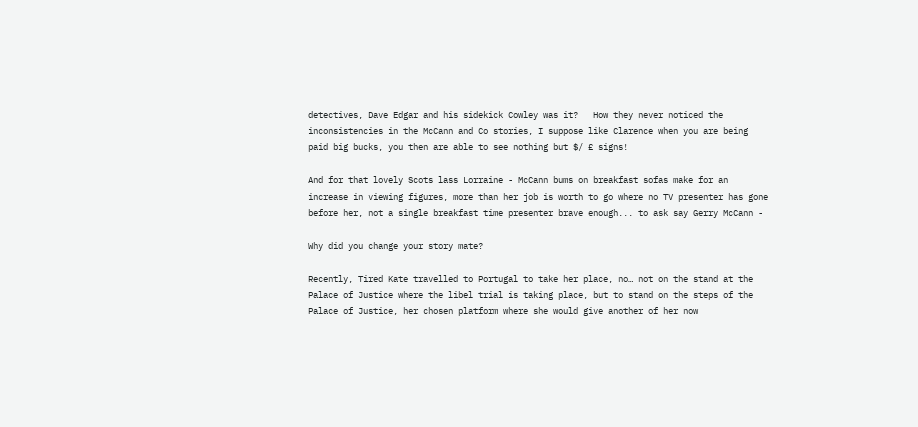detectives, Dave Edgar and his sidekick Cowley was it?   How they never noticed the inconsistencies in the McCann and Co stories, I suppose like Clarence when you are being paid big bucks, you then are able to see nothing but $/ £ signs!

And for that lovely Scots lass Lorraine - McCann bums on breakfast sofas make for an increase in viewing figures, more than her job is worth to go where no TV presenter has gone before her, not a single breakfast time presenter brave enough... to ask say Gerry McCann -

Why did you change your story mate?

Recently, Tired Kate travelled to Portugal to take her place, no… not on the stand at the Palace of Justice where the libel trial is taking place, but to stand on the steps of the Palace of Justice, her chosen platform where she would give another of her now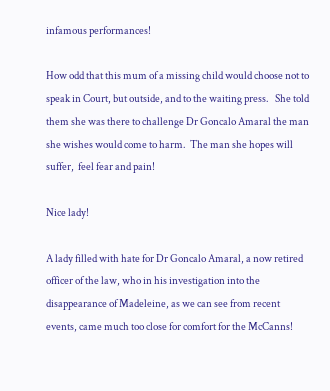infamous performances!

How odd that this mum of a missing child would choose not to speak in Court, but outside, and to the waiting press.   She told them she was there to challenge Dr Goncalo Amaral the man she wishes would come to harm.  The man she hopes will suffer,  feel fear and pain!

Nice lady!

A lady filled with hate for Dr Goncalo Amaral, a now retired officer of the law, who in his investigation into the disappearance of Madeleine, as we can see from recent events, came much too close for comfort for the McCanns!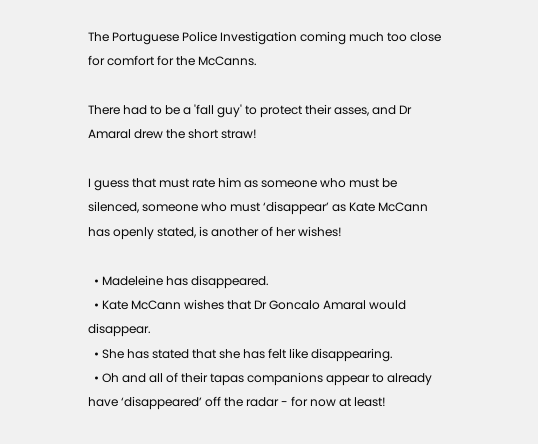The Portuguese Police Investigation coming much too close for comfort for the McCanns.

There had to be a 'fall guy' to protect their asses, and Dr Amaral drew the short straw!

I guess that must rate him as someone who must be silenced, someone who must ‘disappear’ as Kate McCann has openly stated, is another of her wishes!

  • Madeleine has disappeared.
  • Kate McCann wishes that Dr Goncalo Amaral would disappear.
  • She has stated that she has felt like disappearing.
  • Oh and all of their tapas companions appear to already have ‘disappeared’ off the radar - for now at least!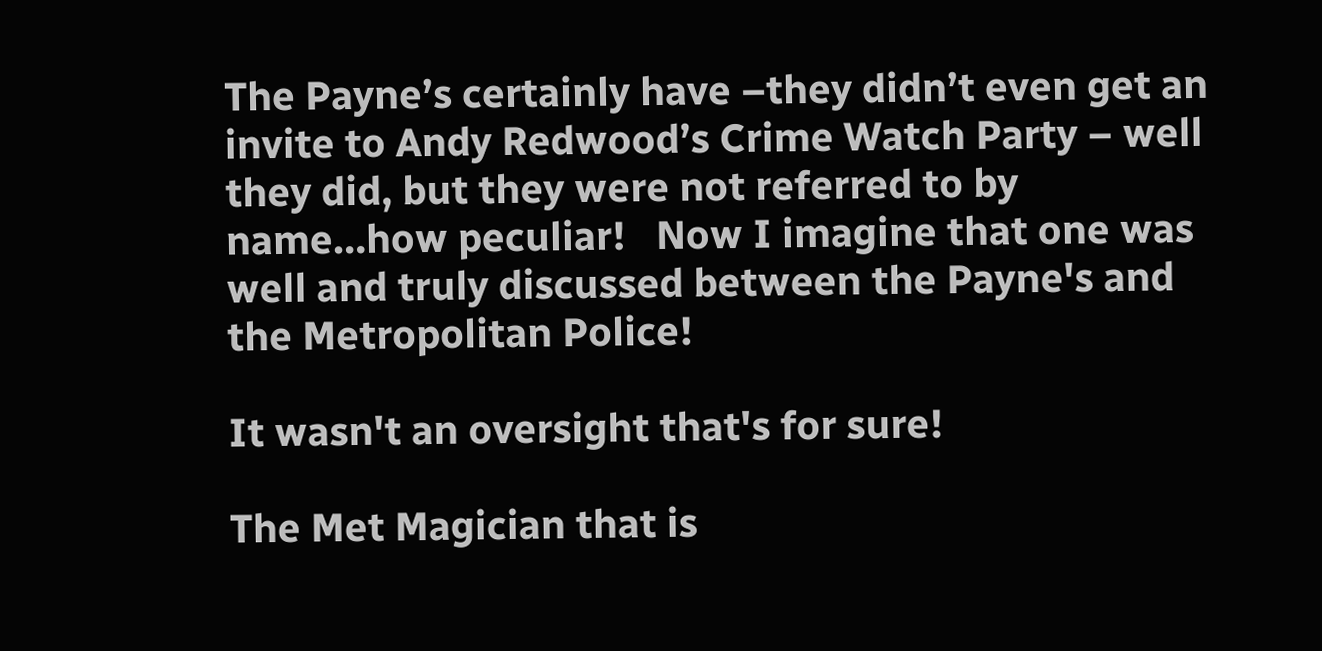The Payne’s certainly have –they didn’t even get an invite to Andy Redwood’s Crime Watch Party – well they did, but they were not referred to by name…how peculiar!   Now I imagine that one was well and truly discussed between the Payne's and the Metropolitan Police!

It wasn't an oversight that's for sure!

The Met Magician that is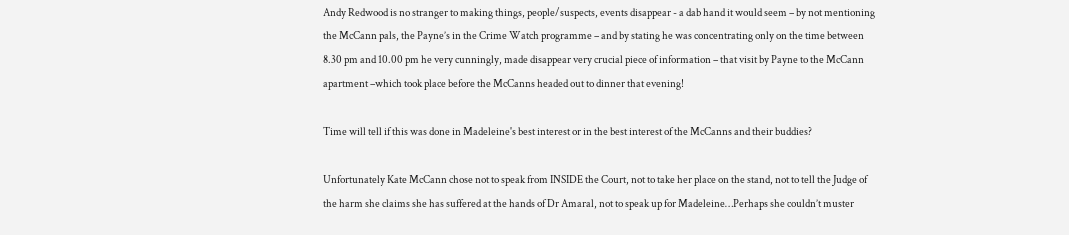Andy Redwood is no stranger to making things, people/suspects, events disappear - a dab hand it would seem – by not mentioning the McCann pals, the Payne’s in the Crime Watch programme – and by stating he was concentrating only on the time between 8.30 pm and 10.00 pm he very cunningly, made disappear very crucial piece of information – that visit by Payne to the McCann apartment –which took place before the McCanns headed out to dinner that evening!

Time will tell if this was done in Madeleine's best interest or in the best interest of the McCanns and their buddies?

Unfortunately Kate McCann chose not to speak from INSIDE the Court, not to take her place on the stand, not to tell the Judge of the harm she claims she has suffered at the hands of Dr Amaral, not to speak up for Madeleine…Perhaps she couldn’t muster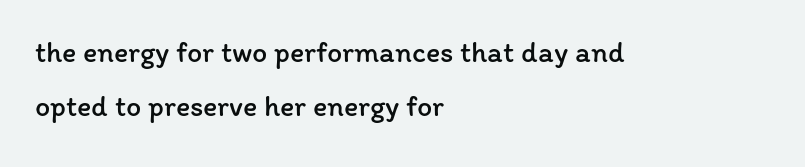the energy for two performances that day and opted to preserve her energy for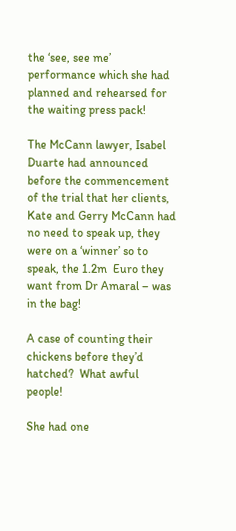the ‘see, see me’ performance which she had planned and rehearsed for the waiting press pack!

The McCann lawyer, Isabel Duarte had announced before the commencement of the trial that her clients, Kate and Gerry McCann had no need to speak up, they were on a ‘winner’ so to speak, the 1.2m  Euro they want from Dr Amaral – was in the bag!

A case of counting their chickens before they’d hatched?  What awful people!

She had one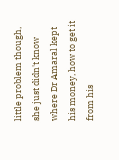little problem though, she just didn't know where Dr Amaral kept his money, how to get it from his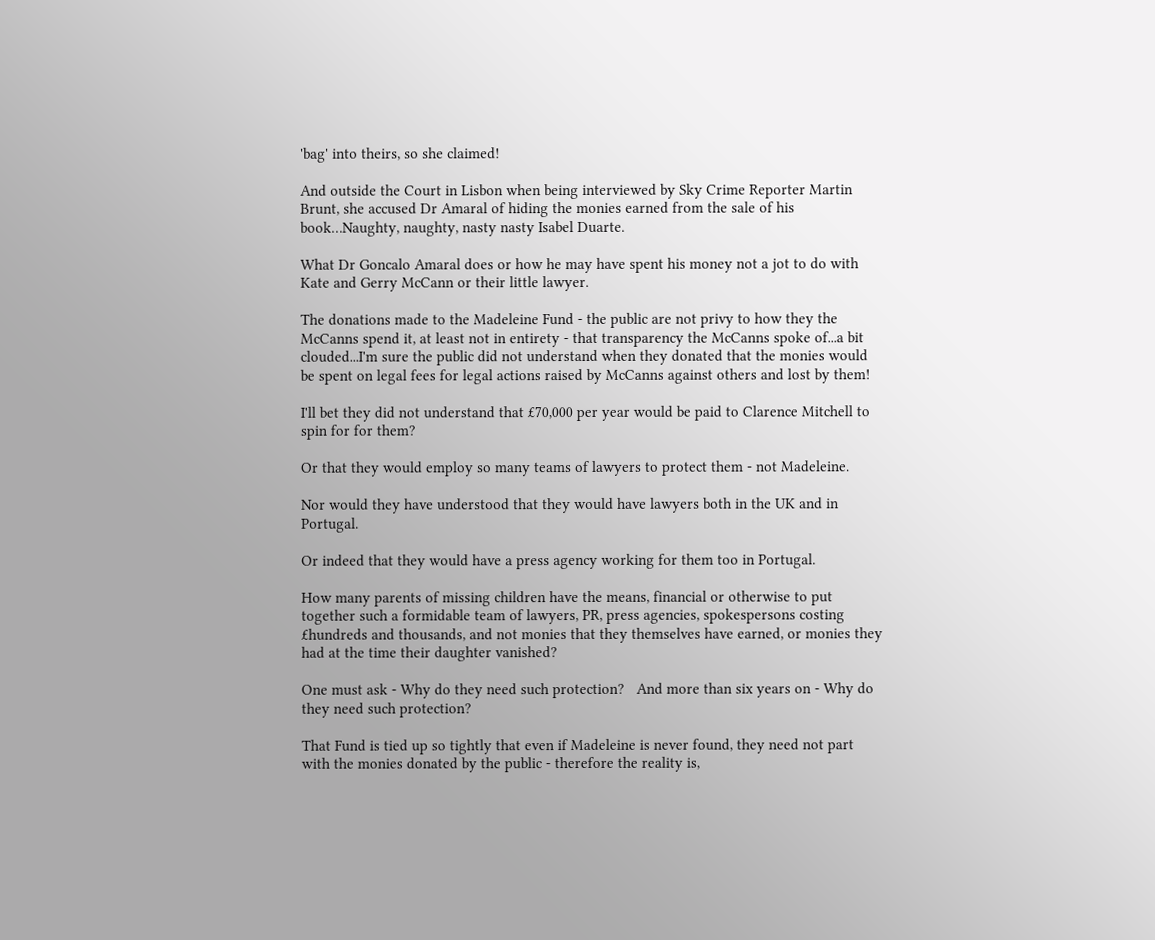'bag' into theirs, so she claimed!

And outside the Court in Lisbon when being interviewed by Sky Crime Reporter Martin Brunt, she accused Dr Amaral of hiding the monies earned from the sale of his book…Naughty, naughty, nasty nasty Isabel Duarte.

What Dr Goncalo Amaral does or how he may have spent his money not a jot to do with Kate and Gerry McCann or their little lawyer.

The donations made to the Madeleine Fund - the public are not privy to how they the McCanns spend it, at least not in entirety - that transparency the McCanns spoke of...a bit clouded...I'm sure the public did not understand when they donated that the monies would be spent on legal fees for legal actions raised by McCanns against others and lost by them!

I'll bet they did not understand that £70,000 per year would be paid to Clarence Mitchell to spin for for them?

Or that they would employ so many teams of lawyers to protect them - not Madeleine.

Nor would they have understood that they would have lawyers both in the UK and in Portugal.

Or indeed that they would have a press agency working for them too in Portugal.

How many parents of missing children have the means, financial or otherwise to put together such a formidable team of lawyers, PR, press agencies, spokespersons costing £hundreds and thousands, and not monies that they themselves have earned, or monies they had at the time their daughter vanished?

One must ask - Why do they need such protection?   And more than six years on - Why do they need such protection?

That Fund is tied up so tightly that even if Madeleine is never found, they need not part with the monies donated by the public - therefore the reality is,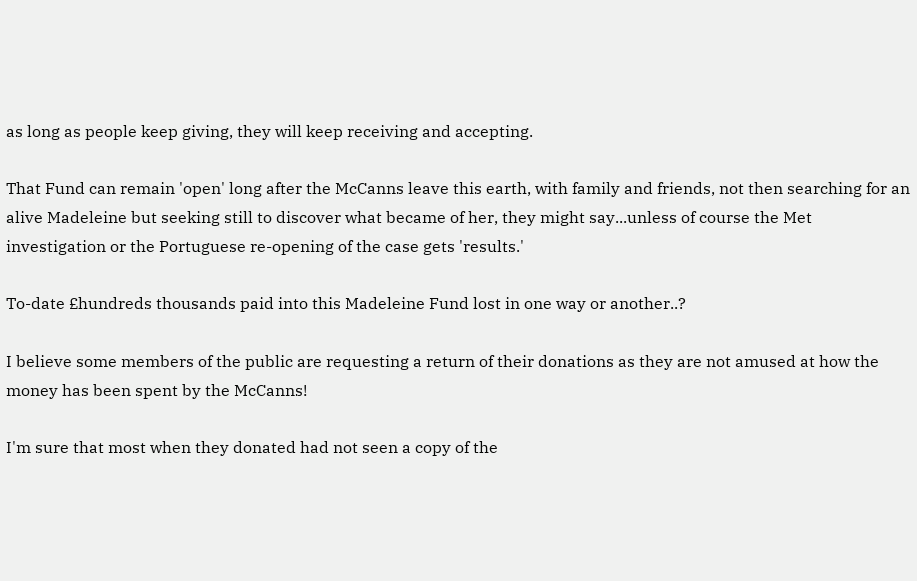as long as people keep giving, they will keep receiving and accepting.

That Fund can remain 'open' long after the McCanns leave this earth, with family and friends, not then searching for an alive Madeleine but seeking still to discover what became of her, they might say...unless of course the Met investigation or the Portuguese re-opening of the case gets 'results.'

To-date £hundreds thousands paid into this Madeleine Fund lost in one way or another..?

I believe some members of the public are requesting a return of their donations as they are not amused at how the money has been spent by the McCanns!

I'm sure that most when they donated had not seen a copy of the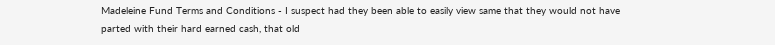Madeleine Fund Terms and Conditions - I suspect had they been able to easily view same that they would not have parted with their hard earned cash, that old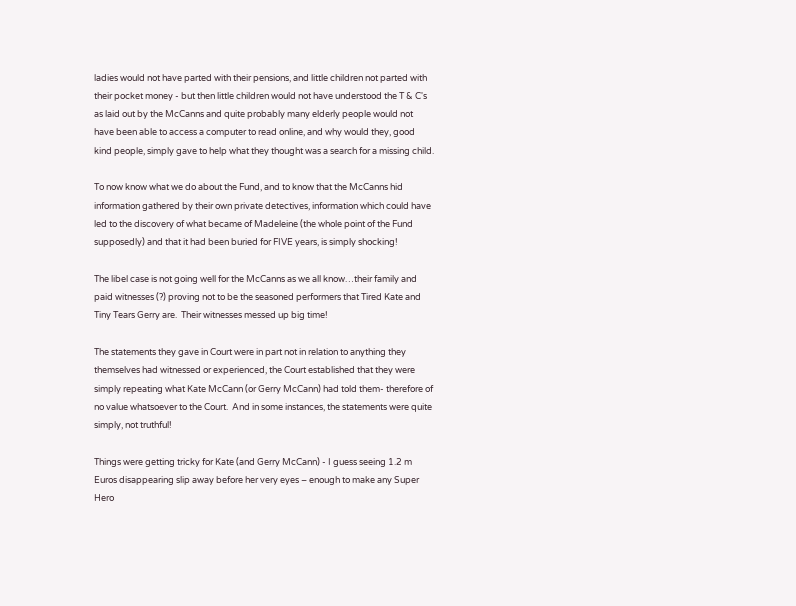ladies would not have parted with their pensions, and little children not parted with their pocket money - but then little children would not have understood the T & C's  as laid out by the McCanns and quite probably many elderly people would not have been able to access a computer to read online, and why would they, good kind people, simply gave to help what they thought was a search for a missing child.

To now know what we do about the Fund, and to know that the McCanns hid information gathered by their own private detectives, information which could have led to the discovery of what became of Madeleine (the whole point of the Fund supposedly) and that it had been buried for FIVE years, is simply shocking!

The libel case is not going well for the McCanns as we all know…their family and paid witnesses (?) proving not to be the seasoned performers that Tired Kate and Tiny Tears Gerry are.  Their witnesses messed up big time!

The statements they gave in Court were in part not in relation to anything they themselves had witnessed or experienced, the Court established that they were simply repeating what Kate McCann (or Gerry McCann) had told them- therefore of no value whatsoever to the Court.  And in some instances, the statements were quite simply, not truthful!

Things were getting tricky for Kate (and Gerry McCann) - I guess seeing 1.2 m Euros disappearing slip away before her very eyes – enough to make any Super Hero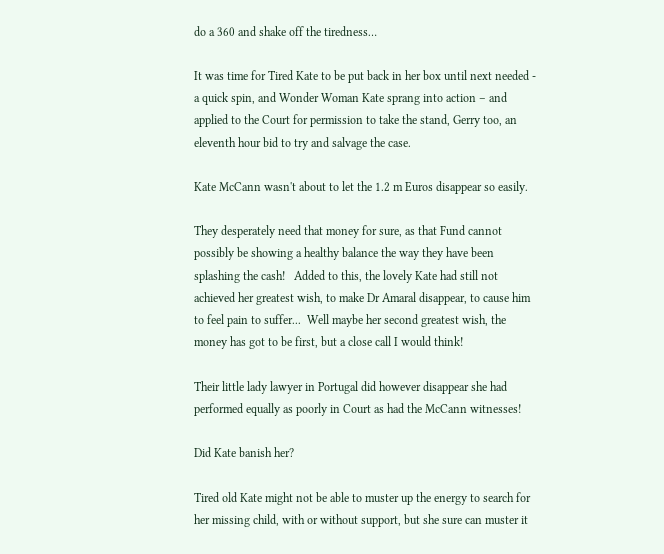do a 360 and shake off the tiredness…

It was time for Tired Kate to be put back in her box until next needed - a quick spin, and Wonder Woman Kate sprang into action – and applied to the Court for permission to take the stand, Gerry too, an eleventh hour bid to try and salvage the case.

Kate McCann wasn't about to let the 1.2 m Euros disappear so easily.

They desperately need that money for sure, as that Fund cannot possibly be showing a healthy balance the way they have been splashing the cash!   Added to this, the lovely Kate had still not achieved her greatest wish, to make Dr Amaral disappear, to cause him to feel pain to suffer...  Well maybe her second greatest wish, the money has got to be first, but a close call I would think!

Their little lady lawyer in Portugal did however disappear she had performed equally as poorly in Court as had the McCann witnesses!

Did Kate banish her?

Tired old Kate might not be able to muster up the energy to search for her missing child, with or without support, but she sure can muster it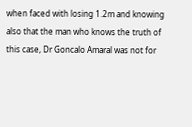when faced with losing 1.2m and knowing also that the man who knows the truth of this case, Dr Goncalo Amaral was not for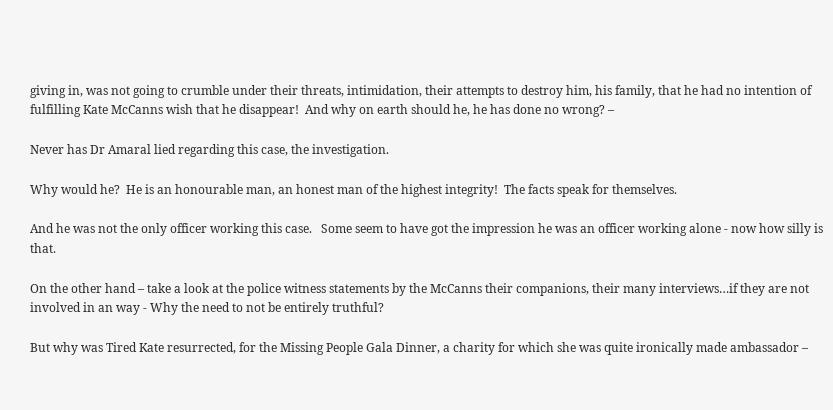giving in, was not going to crumble under their threats, intimidation, their attempts to destroy him, his family, that he had no intention of fulfilling Kate McCanns wish that he disappear!  And why on earth should he, he has done no wrong? –

Never has Dr Amaral lied regarding this case, the investigation.

Why would he?  He is an honourable man, an honest man of the highest integrity!  The facts speak for themselves.

And he was not the only officer working this case.   Some seem to have got the impression he was an officer working alone - now how silly is that.

On the other hand – take a look at the police witness statements by the McCanns their companions, their many interviews…if they are not involved in an way - Why the need to not be entirely truthful?

But why was Tired Kate resurrected, for the Missing People Gala Dinner, a charity for which she was quite ironically made ambassador –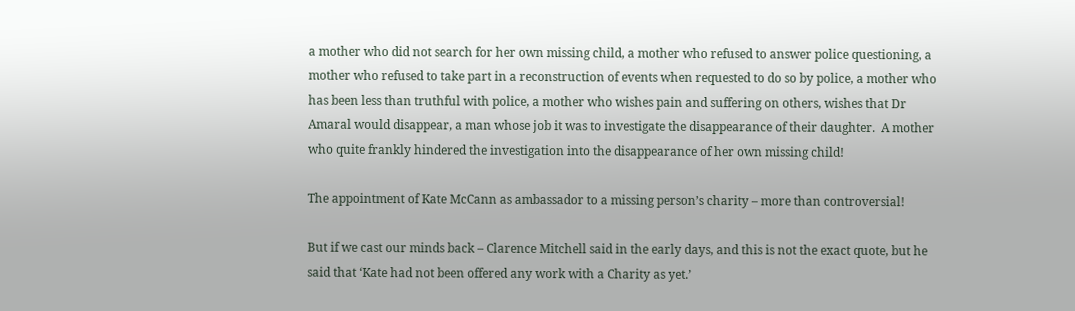a mother who did not search for her own missing child, a mother who refused to answer police questioning, a mother who refused to take part in a reconstruction of events when requested to do so by police, a mother who has been less than truthful with police, a mother who wishes pain and suffering on others, wishes that Dr Amaral would disappear, a man whose job it was to investigate the disappearance of their daughter.  A mother who quite frankly hindered the investigation into the disappearance of her own missing child!

The appointment of Kate McCann as ambassador to a missing person’s charity – more than controversial!

But if we cast our minds back – Clarence Mitchell said in the early days, and this is not the exact quote, but he said that ‘Kate had not been offered any work with a Charity as yet.’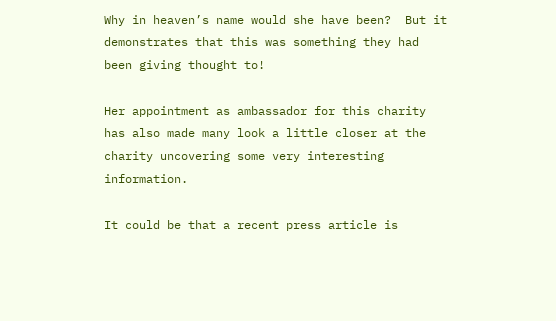Why in heaven’s name would she have been?  But it demonstrates that this was something they had been giving thought to!

Her appointment as ambassador for this charity has also made many look a little closer at the charity uncovering some very interesting information.

It could be that a recent press article is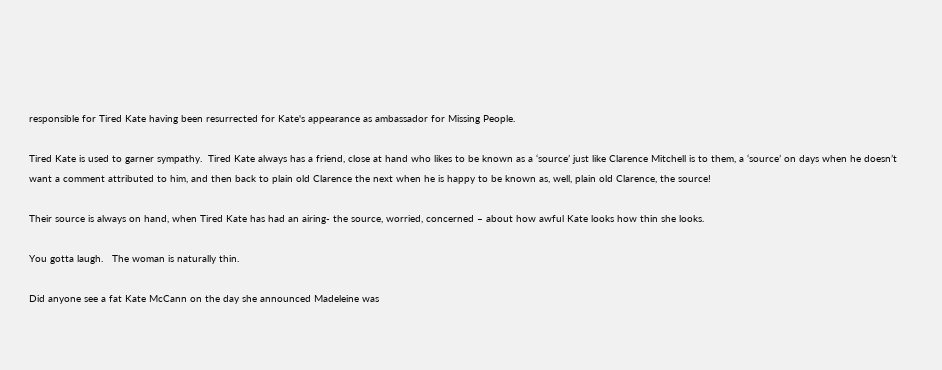responsible for Tired Kate having been resurrected for Kate's appearance as ambassador for Missing People.

Tired Kate is used to garner sympathy.  Tired Kate always has a friend, close at hand who likes to be known as a ‘source’ just like Clarence Mitchell is to them, a ‘source’ on days when he doesn’t want a comment attributed to him, and then back to plain old Clarence the next when he is happy to be known as, well, plain old Clarence, the source!

Their source is always on hand, when Tired Kate has had an airing- the source, worried, concerned – about how awful Kate looks how thin she looks.

You gotta laugh.   The woman is naturally thin.

Did anyone see a fat Kate McCann on the day she announced Madeleine was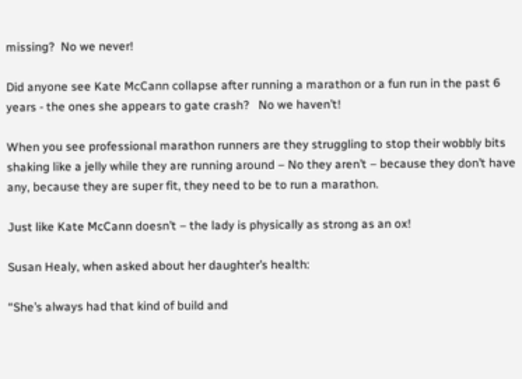missing?  No we never!

Did anyone see Kate McCann collapse after running a marathon or a fun run in the past 6 years - the ones she appears to gate crash?   No we haven’t!

When you see professional marathon runners are they struggling to stop their wobbly bits shaking like a jelly while they are running around – No they aren’t – because they don’t have any, because they are super fit, they need to be to run a marathon.

Just like Kate McCann doesn’t – the lady is physically as strong as an ox!

Susan Healy, when asked about her daughter’s health:

“She’s always had that kind of build and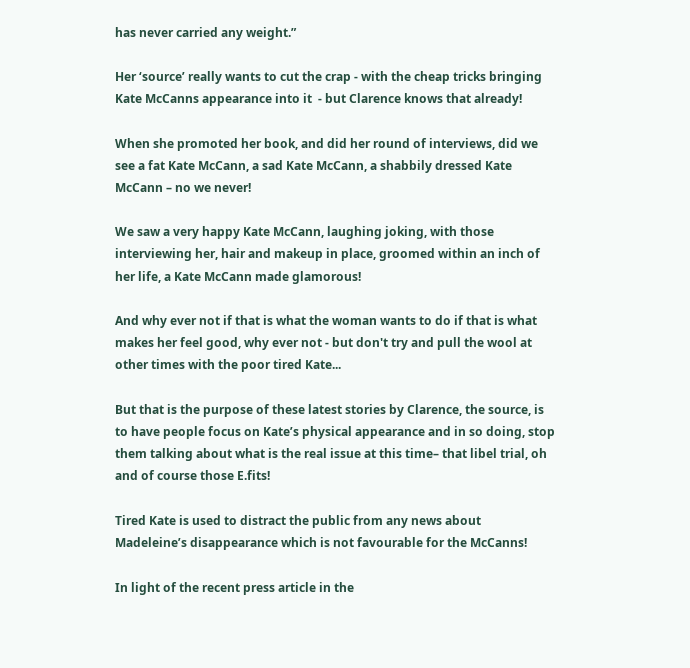has never carried any weight.”

Her ‘source’ really wants to cut the crap - with the cheap tricks bringing Kate McCanns appearance into it  - but Clarence knows that already!

When she promoted her book, and did her round of interviews, did we see a fat Kate McCann, a sad Kate McCann, a shabbily dressed Kate McCann – no we never!

We saw a very happy Kate McCann, laughing joking, with those interviewing her, hair and makeup in place, groomed within an inch of her life, a Kate McCann made glamorous!

And why ever not if that is what the woman wants to do if that is what makes her feel good, why ever not - but don't try and pull the wool at other times with the poor tired Kate...

But that is the purpose of these latest stories by Clarence, the source, is to have people focus on Kate’s physical appearance and in so doing, stop them talking about what is the real issue at this time– that libel trial, oh and of course those E.fits!

Tired Kate is used to distract the public from any news about Madeleine’s disappearance which is not favourable for the McCanns!

In light of the recent press article in the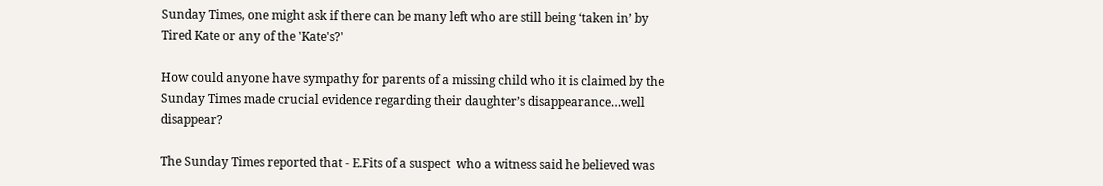Sunday Times, one might ask if there can be many left who are still being ‘taken in’ by Tired Kate or any of the 'Kate's?'

How could anyone have sympathy for parents of a missing child who it is claimed by the Sunday Times made crucial evidence regarding their daughter’s disappearance…well disappear?

The Sunday Times reported that - E.Fits of a suspect  who a witness said he believed was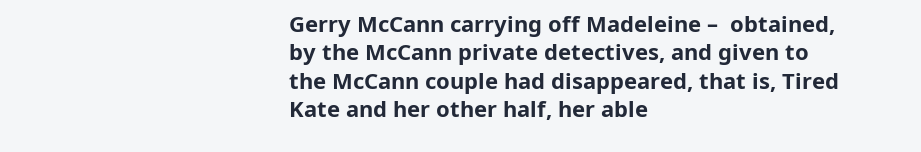Gerry McCann carrying off Madeleine –  obtained, by the McCann private detectives, and given to the McCann couple had disappeared, that is, Tired Kate and her other half, her able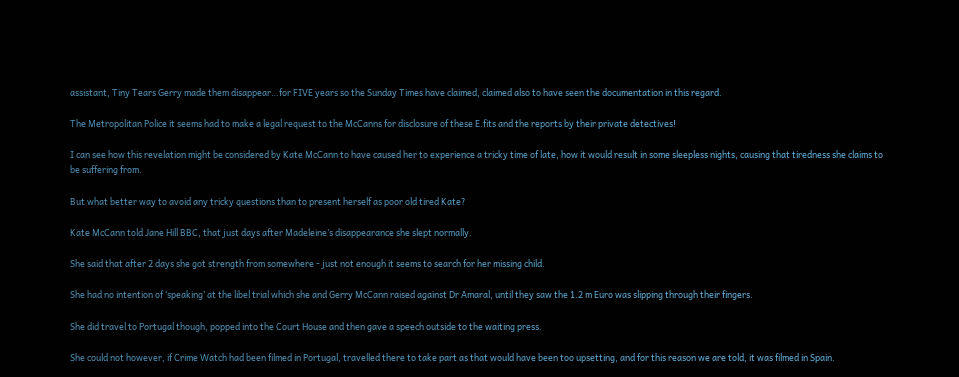assistant, Tiny Tears Gerry made them disappear…for FIVE years so the Sunday Times have claimed, claimed also to have seen the documentation in this regard.

The Metropolitan Police it seems had to make a legal request to the McCanns for disclosure of these E.fits and the reports by their private detectives!

I can see how this revelation might be considered by Kate McCann to have caused her to experience a tricky time of late, how it would result in some sleepless nights, causing that tiredness she claims to be suffering from.

But what better way to avoid any tricky questions than to present herself as poor old tired Kate?

Kate McCann told Jane Hill BBC, that just days after Madeleine’s disappearance she slept normally.

She said that after 2 days she got strength from somewhere - just not enough it seems to search for her missing child.

She had no intention of ‘speaking’ at the libel trial which she and Gerry McCann raised against Dr Amaral, until they saw the 1.2 m Euro was slipping through their fingers.

She did travel to Portugal though, popped into the Court House and then gave a speech outside to the waiting press.

She could not however, if Crime Watch had been filmed in Portugal, travelled there to take part as that would have been too upsetting, and for this reason we are told, it was filmed in Spain.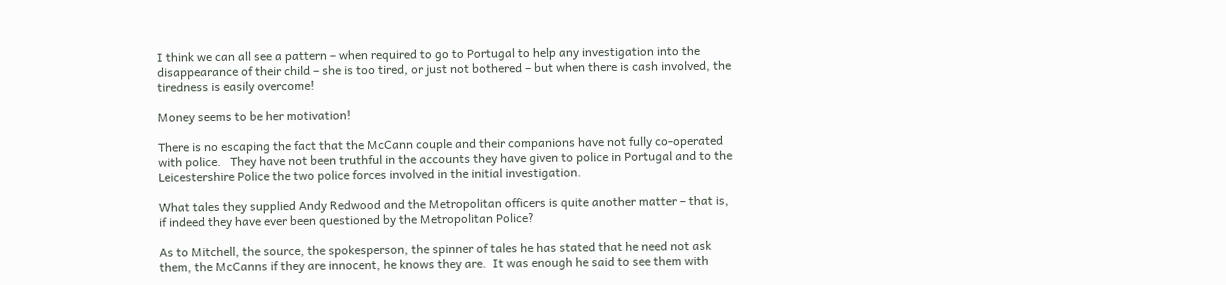I think we can all see a pattern – when required to go to Portugal to help any investigation into the disappearance of their child – she is too tired, or just not bothered – but when there is cash involved, the tiredness is easily overcome!

Money seems to be her motivation!

There is no escaping the fact that the McCann couple and their companions have not fully co-operated with police.   They have not been truthful in the accounts they have given to police in Portugal and to the Leicestershire Police the two police forces involved in the initial investigation.

What tales they supplied Andy Redwood and the Metropolitan officers is quite another matter – that is, if indeed they have ever been questioned by the Metropolitan Police?

As to Mitchell, the source, the spokesperson, the spinner of tales he has stated that he need not ask them, the McCanns if they are innocent, he knows they are.  It was enough he said to see them with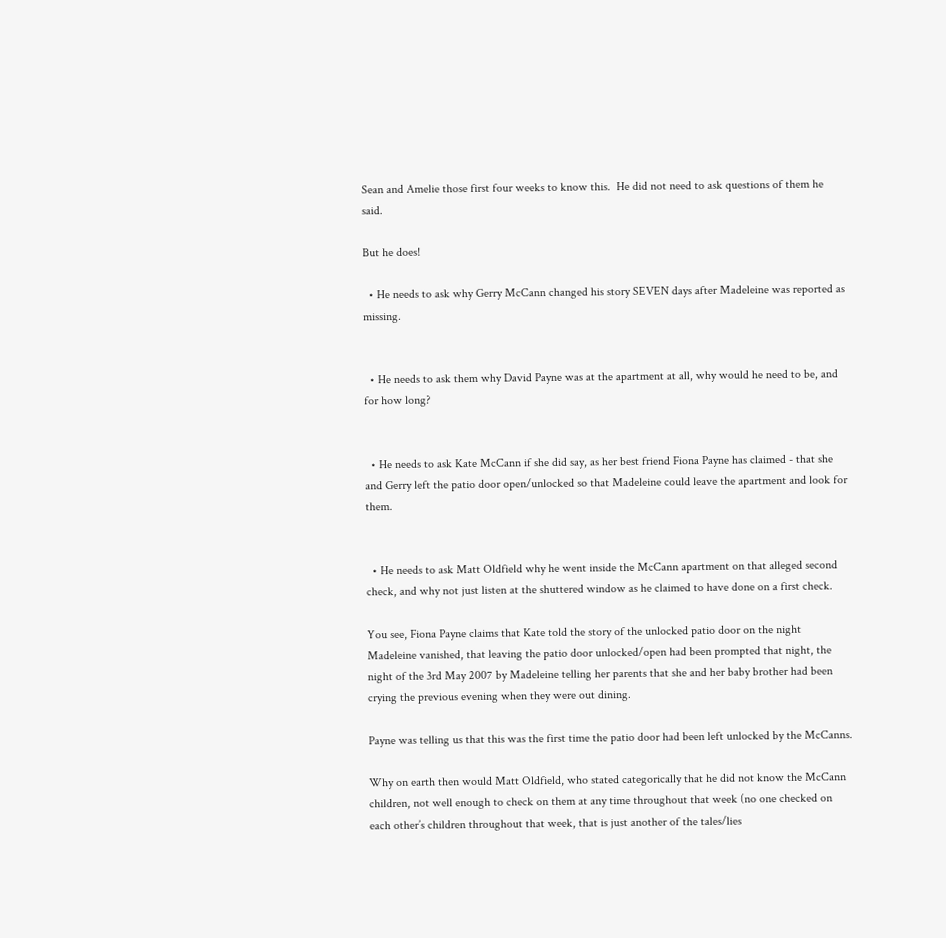Sean and Amelie those first four weeks to know this.  He did not need to ask questions of them he said.

But he does!

  • He needs to ask why Gerry McCann changed his story SEVEN days after Madeleine was reported as missing.


  • He needs to ask them why David Payne was at the apartment at all, why would he need to be, and for how long?


  • He needs to ask Kate McCann if she did say, as her best friend Fiona Payne has claimed - that she and Gerry left the patio door open/unlocked so that Madeleine could leave the apartment and look for them.


  • He needs to ask Matt Oldfield why he went inside the McCann apartment on that alleged second check, and why not just listen at the shuttered window as he claimed to have done on a first check.

You see, Fiona Payne claims that Kate told the story of the unlocked patio door on the night Madeleine vanished, that leaving the patio door unlocked/open had been prompted that night, the night of the 3rd May 2007 by Madeleine telling her parents that she and her baby brother had been crying the previous evening when they were out dining.

Payne was telling us that this was the first time the patio door had been left unlocked by the McCanns.

Why on earth then would Matt Oldfield, who stated categorically that he did not know the McCann children, not well enough to check on them at any time throughout that week (no one checked on each other’s children throughout that week, that is just another of the tales/lies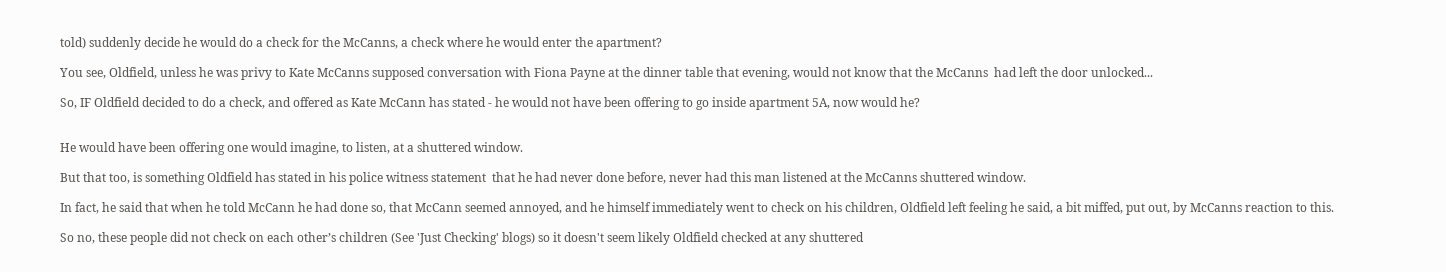told) suddenly decide he would do a check for the McCanns, a check where he would enter the apartment?

You see, Oldfield, unless he was privy to Kate McCanns supposed conversation with Fiona Payne at the dinner table that evening, would not know that the McCanns  had left the door unlocked...

So, IF Oldfield decided to do a check, and offered as Kate McCann has stated - he would not have been offering to go inside apartment 5A, now would he?


He would have been offering one would imagine, to listen, at a shuttered window.

But that too, is something Oldfield has stated in his police witness statement  that he had never done before, never had this man listened at the McCanns shuttered window.

In fact, he said that when he told McCann he had done so, that McCann seemed annoyed, and he himself immediately went to check on his children, Oldfield left feeling he said, a bit miffed, put out, by McCanns reaction to this.

So no, these people did not check on each other’s children (See 'Just Checking' blogs) so it doesn't seem likely Oldfield checked at any shuttered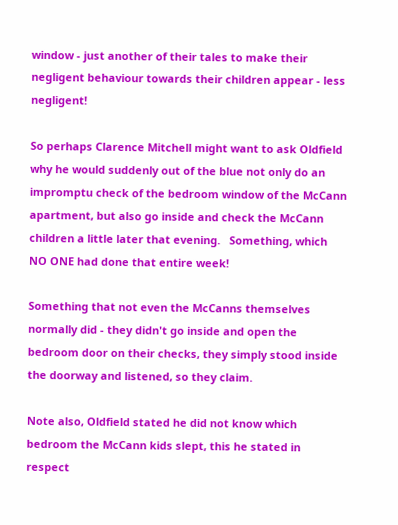window - just another of their tales to make their negligent behaviour towards their children appear - less negligent!

So perhaps Clarence Mitchell might want to ask Oldfield why he would suddenly out of the blue not only do an impromptu check of the bedroom window of the McCann apartment, but also go inside and check the McCann children a little later that evening.   Something, which NO ONE had done that entire week!

Something that not even the McCanns themselves normally did - they didn't go inside and open the bedroom door on their checks, they simply stood inside the doorway and listened, so they claim.

Note also, Oldfield stated he did not know which bedroom the McCann kids slept, this he stated in respect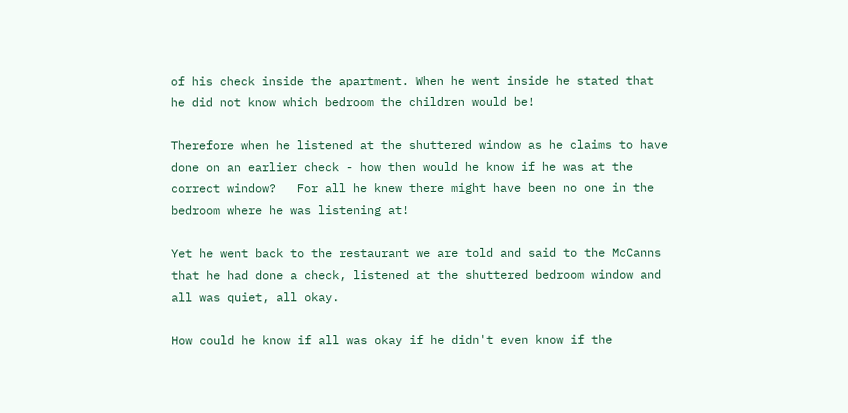of his check inside the apartment. When he went inside he stated that he did not know which bedroom the children would be!

Therefore when he listened at the shuttered window as he claims to have done on an earlier check - how then would he know if he was at the correct window?   For all he knew there might have been no one in the bedroom where he was listening at!

Yet he went back to the restaurant we are told and said to the McCanns that he had done a check, listened at the shuttered bedroom window and all was quiet, all okay.

How could he know if all was okay if he didn't even know if the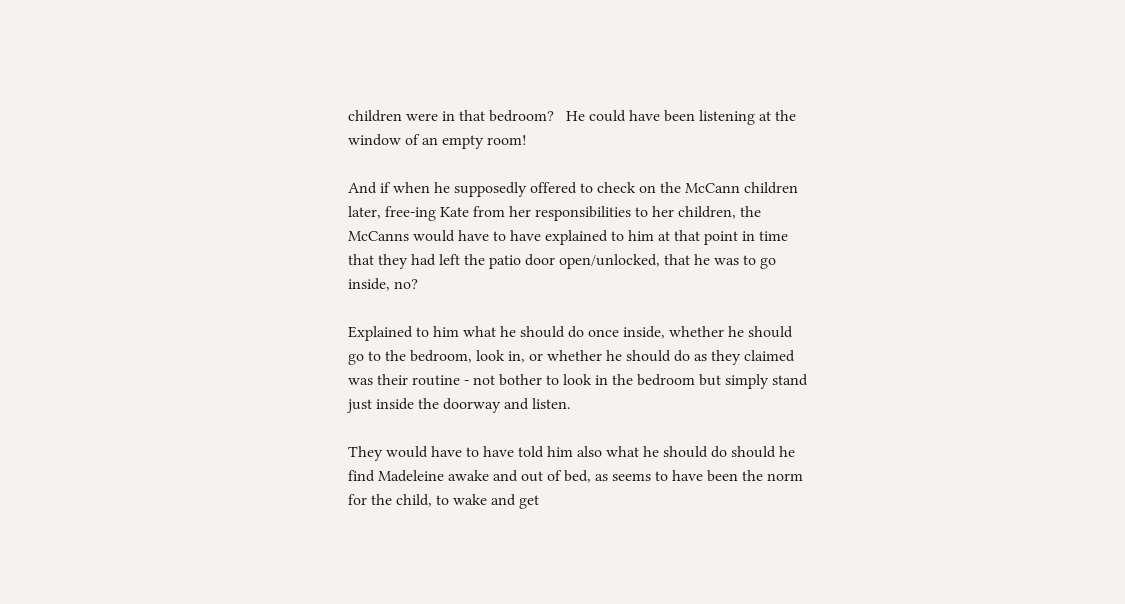children were in that bedroom?   He could have been listening at the window of an empty room!

And if when he supposedly offered to check on the McCann children later, free-ing Kate from her responsibilities to her children, the McCanns would have to have explained to him at that point in time that they had left the patio door open/unlocked, that he was to go inside, no?

Explained to him what he should do once inside, whether he should go to the bedroom, look in, or whether he should do as they claimed was their routine - not bother to look in the bedroom but simply stand just inside the doorway and listen.

They would have to have told him also what he should do should he find Madeleine awake and out of bed, as seems to have been the norm for the child, to wake and get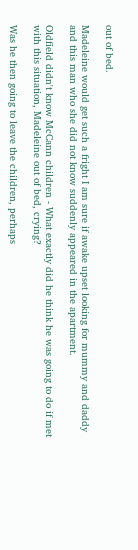out of bed.

Madeleine would get such a fright I am sure if awake upset looking for mummy and daddy and this man who she did not know suddenly appeared in the apartment.

Oldfield didn't know McCann children - What exactly did he think he was going to do if met with this situation, Madeleine out of bed, crying?

Was he then going to leave the children, perhaps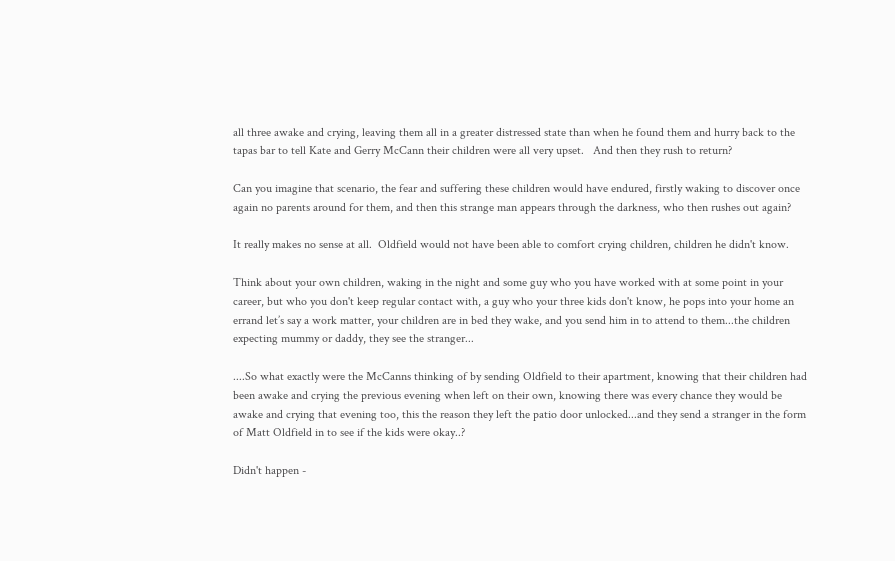all three awake and crying, leaving them all in a greater distressed state than when he found them and hurry back to the tapas bar to tell Kate and Gerry McCann their children were all very upset.   And then they rush to return?

Can you imagine that scenario, the fear and suffering these children would have endured, firstly waking to discover once again no parents around for them, and then this strange man appears through the darkness, who then rushes out again?

It really makes no sense at all.  Oldfield would not have been able to comfort crying children, children he didn't know.

Think about your own children, waking in the night and some guy who you have worked with at some point in your career, but who you don't keep regular contact with, a guy who your three kids don't know, he pops into your home an errand let’s say a work matter, your children are in bed they wake, and you send him in to attend to them...the children expecting mummy or daddy, they see the stranger...

....So what exactly were the McCanns thinking of by sending Oldfield to their apartment, knowing that their children had been awake and crying the previous evening when left on their own, knowing there was every chance they would be awake and crying that evening too, this the reason they left the patio door unlocked...and they send a stranger in the form of Matt Oldfield in to see if the kids were okay..?

Didn't happen -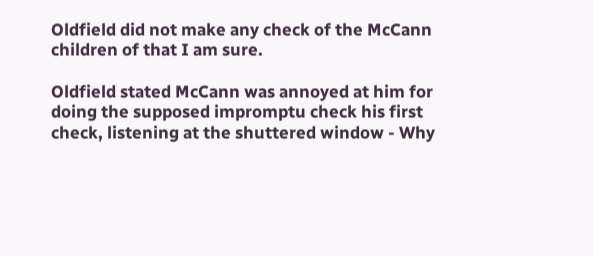Oldfield did not make any check of the McCann children of that I am sure.

Oldfield stated McCann was annoyed at him for doing the supposed impromptu check his first check, listening at the shuttered window - Why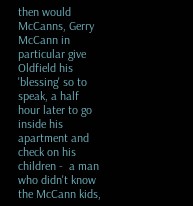then would McCanns, Gerry McCann in particular give Oldfield his 'blessing' so to speak, a half hour later to go inside his apartment and check on his children -  a man who didn't know the McCann kids,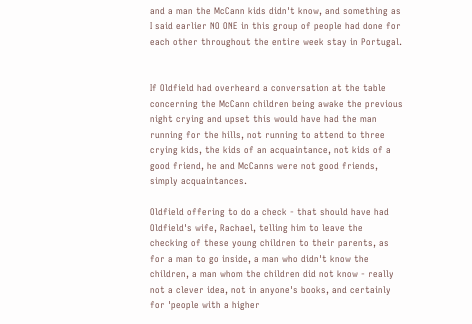and a man the McCann kids didn't know, and something as I said earlier NO ONE in this group of people had done for each other throughout the entire week stay in Portugal.


If Oldfield had overheard a conversation at the table concerning the McCann children being awake the previous night crying and upset this would have had the man running for the hills, not running to attend to three crying kids, the kids of an acquaintance, not kids of a good friend, he and McCanns were not good friends, simply acquaintances.

Oldfield offering to do a check - that should have had Oldfield's wife, Rachael, telling him to leave the checking of these young children to their parents, as for a man to go inside, a man who didn't know the children, a man whom the children did not know - really not a clever idea, not in anyone's books, and certainly for 'people with a higher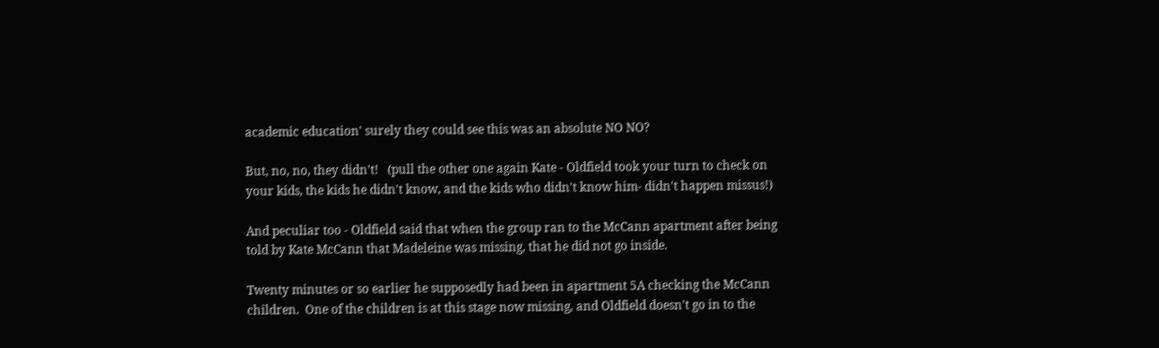academic education' surely they could see this was an absolute NO NO?

But, no, no, they didn't!   (pull the other one again Kate - Oldfield took your turn to check on your kids, the kids he didn't know, and the kids who didn't know him- didn't happen missus!)

And peculiar too - Oldfield said that when the group ran to the McCann apartment after being told by Kate McCann that Madeleine was missing, that he did not go inside.

Twenty minutes or so earlier he supposedly had been in apartment 5A checking the McCann children.  One of the children is at this stage now missing, and Oldfield doesn't go in to the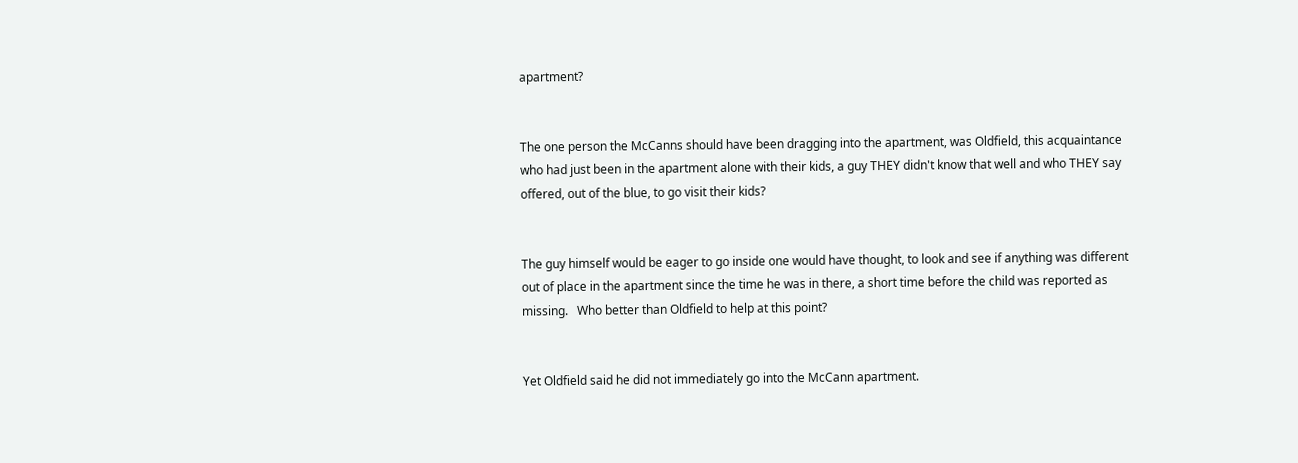apartment?


The one person the McCanns should have been dragging into the apartment, was Oldfield, this acquaintance who had just been in the apartment alone with their kids, a guy THEY didn't know that well and who THEY say offered, out of the blue, to go visit their kids?


The guy himself would be eager to go inside one would have thought, to look and see if anything was different out of place in the apartment since the time he was in there, a short time before the child was reported as missing.   Who better than Oldfield to help at this point?


Yet Oldfield said he did not immediately go into the McCann apartment.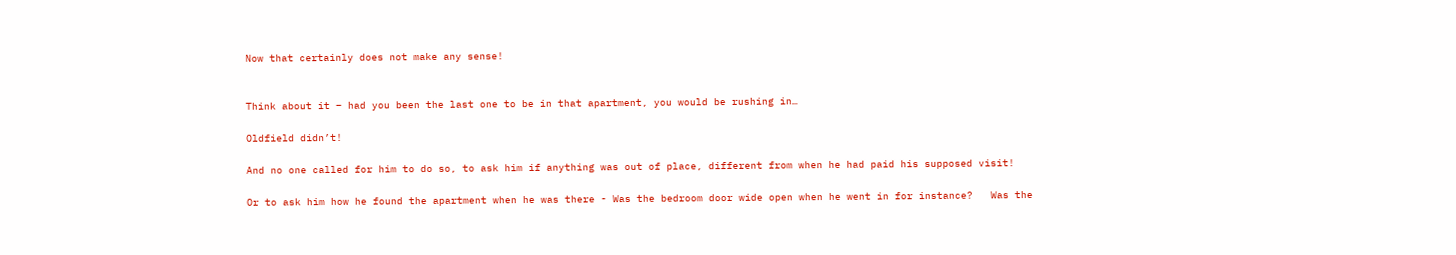Now that certainly does not make any sense!


Think about it – had you been the last one to be in that apartment, you would be rushing in…

Oldfield didn’t!

And no one called for him to do so, to ask him if anything was out of place, different from when he had paid his supposed visit!

Or to ask him how he found the apartment when he was there - Was the bedroom door wide open when he went in for instance?   Was the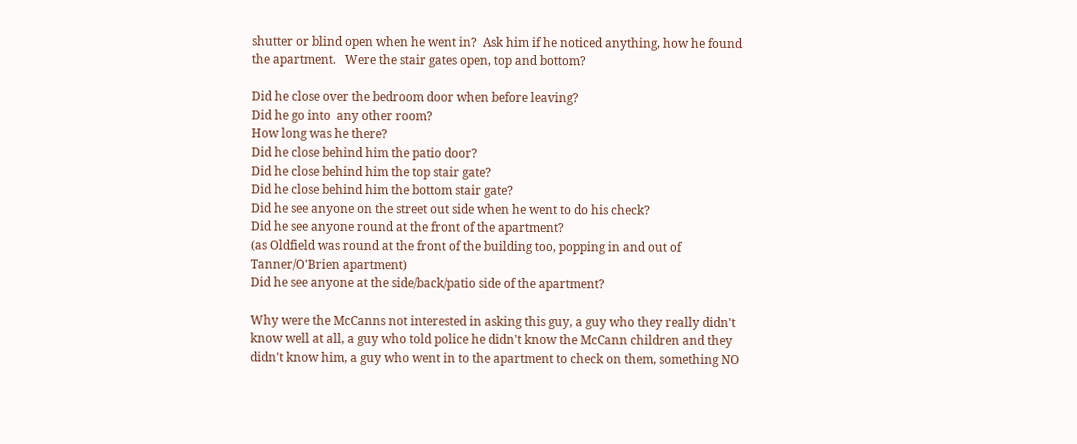shutter or blind open when he went in?  Ask him if he noticed anything, how he found the apartment.   Were the stair gates open, top and bottom?

Did he close over the bedroom door when before leaving?
Did he go into  any other room?
How long was he there?
Did he close behind him the patio door?
Did he close behind him the top stair gate?
Did he close behind him the bottom stair gate?
Did he see anyone on the street out side when he went to do his check?
Did he see anyone round at the front of the apartment?
(as Oldfield was round at the front of the building too, popping in and out of Tanner/O'Brien apartment)
Did he see anyone at the side/back/patio side of the apartment?

Why were the McCanns not interested in asking this guy, a guy who they really didn't know well at all, a guy who told police he didn't know the McCann children and they didn't know him, a guy who went in to the apartment to check on them, something NO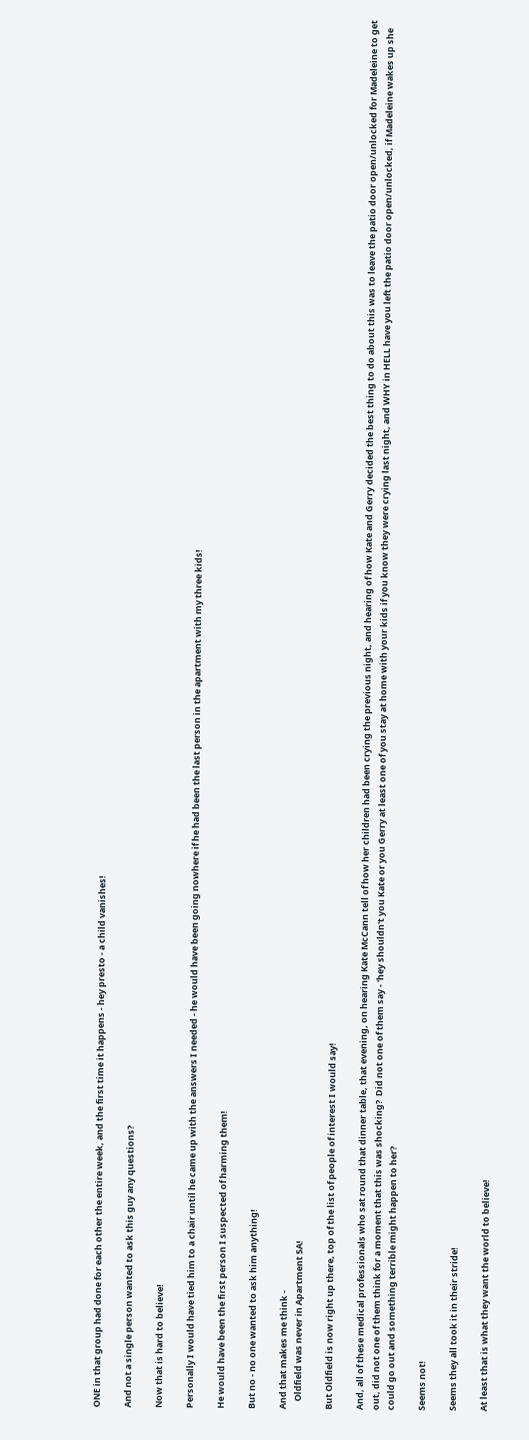ONE in that group had done for each other the entire week, and the first time it happens - hey presto - a child vanishes!

And not a single person wanted to ask this guy any questions?

Now that is hard to believe!

Personally I would have tied him to a chair until he came up with the answers I needed - he would have been going nowhere if he had been the last person in the apartment with my three kids!

He would have been the first person I suspected of harming them!

But no - no one wanted to ask him anything!

And that makes me think -
    Oldfield was never in Apartment 5A!

But Oldfield is now right up there, top of the list of people of interest I would say!

And, all of these medical professionals who sat round that dinner table, that evening, on hearing Kate McCann tell of how her children had been crying the previous night, and hearing of how Kate and Gerry decided the best thing to do about this was to leave the patio door open/unlocked for Madeleine to get out, did not one of them think for a moment that this was shocking?  Did not one of them say - 'hey shouldn't you Kate or you Gerry at least one of you stay at home with your kids if you know they were crying last night, and WHY in HELL have you left the patio door open/unlocked, if Madeleine wakes up she could go out and something terrible might happen to her?

Seems not!

Seems they all took it in their stride!

At least that is what they want the world to believe!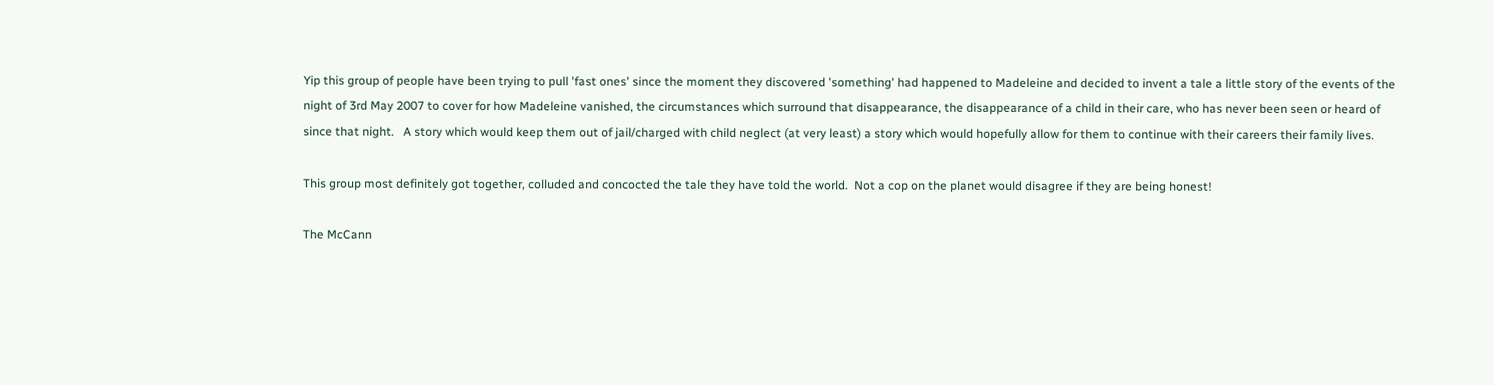Yip this group of people have been trying to pull 'fast ones' since the moment they discovered 'something' had happened to Madeleine and decided to invent a tale a little story of the events of the night of 3rd May 2007 to cover for how Madeleine vanished, the circumstances which surround that disappearance, the disappearance of a child in their care, who has never been seen or heard of since that night.   A story which would keep them out of jail/charged with child neglect (at very least) a story which would hopefully allow for them to continue with their careers their family lives.

This group most definitely got together, colluded and concocted the tale they have told the world.  Not a cop on the planet would disagree if they are being honest!

The McCann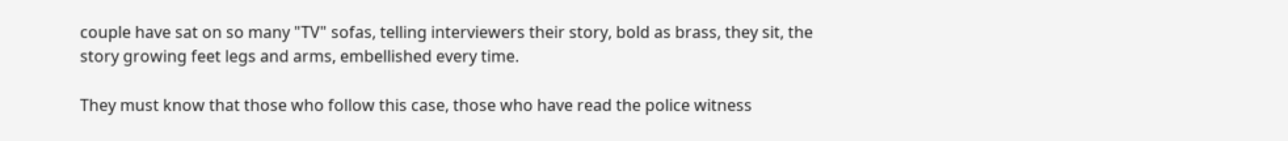couple have sat on so many "TV" sofas, telling interviewers their story, bold as brass, they sit, the story growing feet legs and arms, embellished every time.

They must know that those who follow this case, those who have read the police witness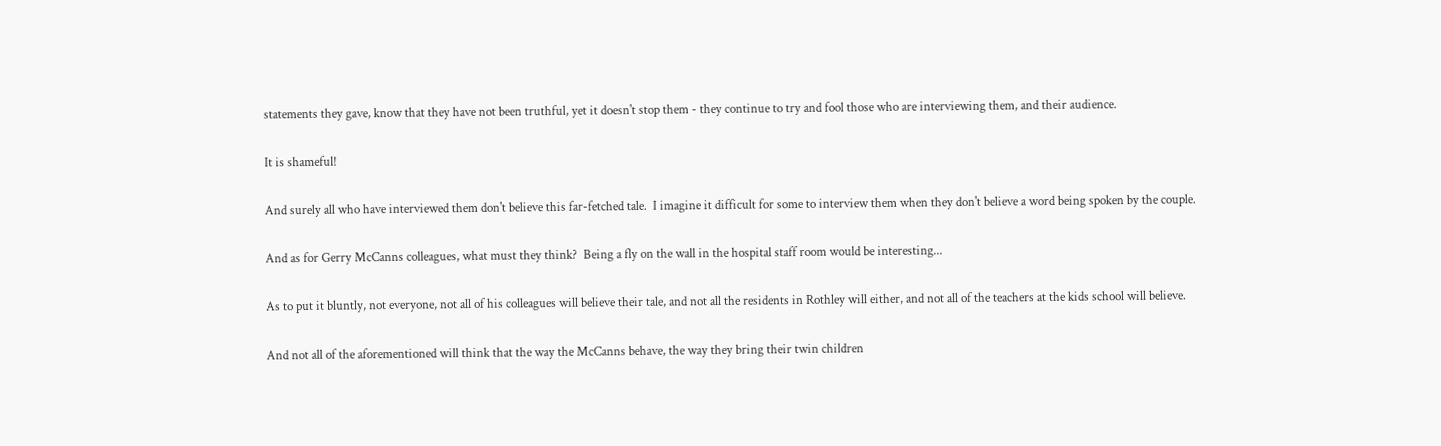statements they gave, know that they have not been truthful, yet it doesn't stop them - they continue to try and fool those who are interviewing them, and their audience.

It is shameful!

And surely all who have interviewed them don't believe this far-fetched tale.  I imagine it difficult for some to interview them when they don't believe a word being spoken by the couple.

And as for Gerry McCanns colleagues, what must they think?  Being a fly on the wall in the hospital staff room would be interesting...

As to put it bluntly, not everyone, not all of his colleagues will believe their tale, and not all the residents in Rothley will either, and not all of the teachers at the kids school will believe.

And not all of the aforementioned will think that the way the McCanns behave, the way they bring their twin children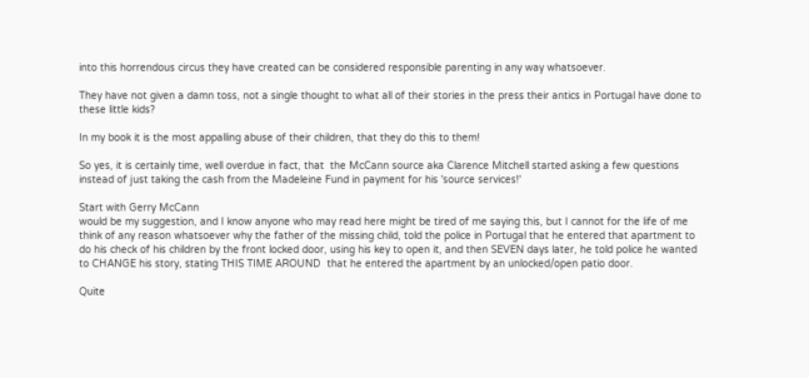into this horrendous circus they have created can be considered responsible parenting in any way whatsoever.

They have not given a damn toss, not a single thought to what all of their stories in the press their antics in Portugal have done to these little kids?

In my book it is the most appalling abuse of their children, that they do this to them!

So yes, it is certainly time, well overdue in fact, that  the McCann source aka Clarence Mitchell started asking a few questions instead of just taking the cash from the Madeleine Fund in payment for his 'source services!'

Start with Gerry McCann
would be my suggestion, and I know anyone who may read here might be tired of me saying this, but I cannot for the life of me think of any reason whatsoever why the father of the missing child, told the police in Portugal that he entered that apartment to do his check of his children by the front locked door, using his key to open it, and then SEVEN days later, he told police he wanted to CHANGE his story, stating THIS TIME AROUND  that he entered the apartment by an unlocked/open patio door.

Quite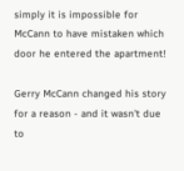simply it is impossible for McCann to have mistaken which door he entered the apartment!

Gerry McCann changed his story for a reason - and it wasn't due to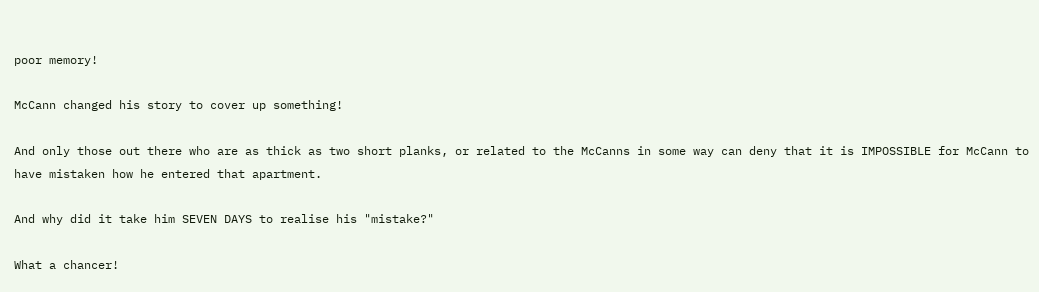poor memory!

McCann changed his story to cover up something!

And only those out there who are as thick as two short planks, or related to the McCanns in some way can deny that it is IMPOSSIBLE for McCann to have mistaken how he entered that apartment.

And why did it take him SEVEN DAYS to realise his "mistake?"

What a chancer!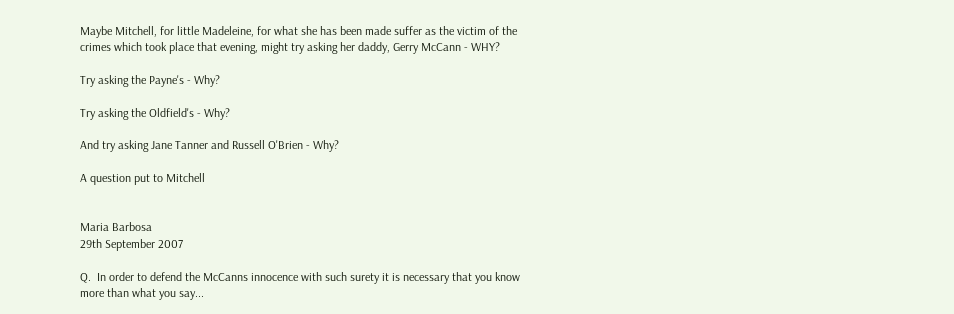Maybe Mitchell, for little Madeleine, for what she has been made suffer as the victim of the crimes which took place that evening, might try asking her daddy, Gerry McCann - WHY?

Try asking the Payne's - Why?

Try asking the Oldfield's - Why?

And try asking Jane Tanner and Russell O'Brien - Why?

A question put to Mitchell


Maria Barbosa
29th September 2007

Q.  In order to defend the McCanns innocence with such surety it is necessary that you know more than what you say...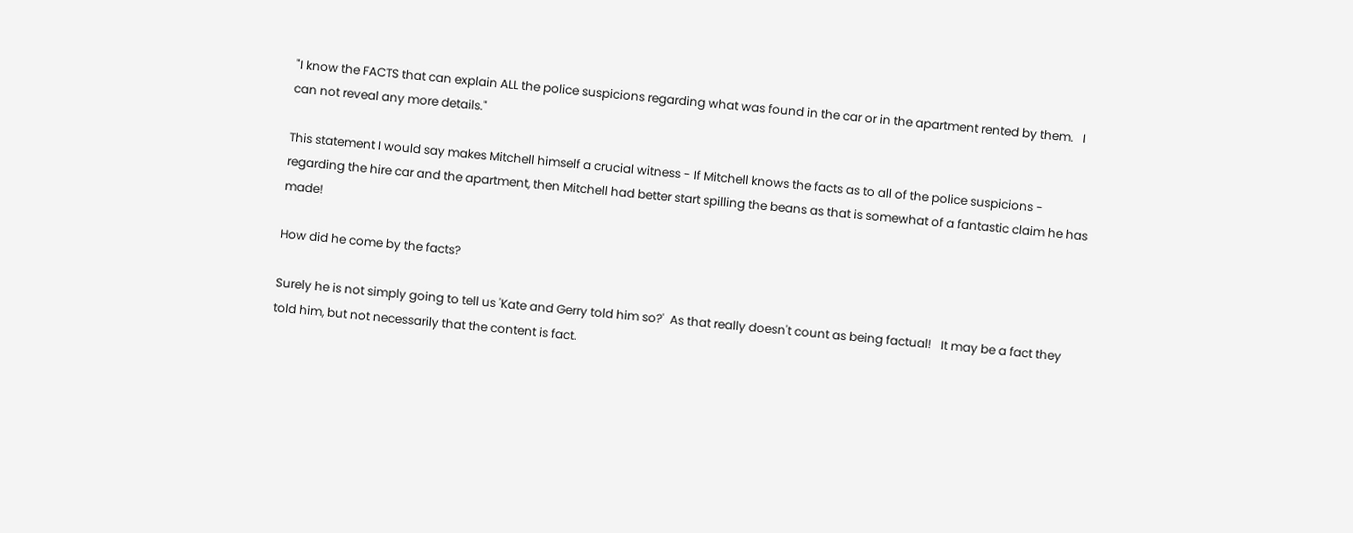"I know the FACTS that can explain ALL the police suspicions regarding what was found in the car or in the apartment rented by them.   I can not reveal any more details."

This statement I would say makes Mitchell himself a crucial witness - If Mitchell knows the facts as to all of the police suspicions - regarding the hire car and the apartment, then Mitchell had better start spilling the beans as that is somewhat of a fantastic claim he has made!

How did he come by the facts?

Surely he is not simply going to tell us 'Kate and Gerry told him so?'  As that really doesn't count as being factual!   It may be a fact they told him, but not necessarily that the content is fact.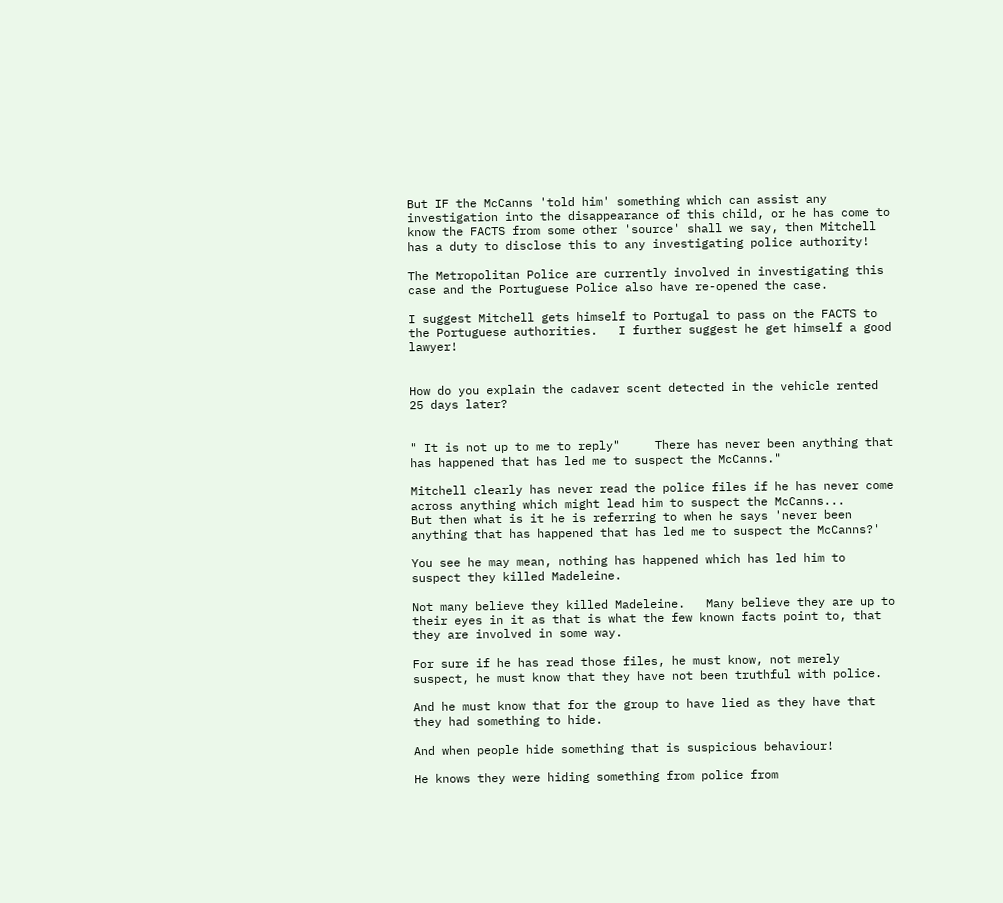But IF the McCanns 'told him' something which can assist any investigation into the disappearance of this child, or he has come to know the FACTS from some other 'source' shall we say, then Mitchell has a duty to disclose this to any investigating police authority!

The Metropolitan Police are currently involved in investigating this case and the Portuguese Police also have re-opened the case.

I suggest Mitchell gets himself to Portugal to pass on the FACTS to the Portuguese authorities.   I further suggest he get himself a good lawyer!


How do you explain the cadaver scent detected in the vehicle rented 25 days later?


" It is not up to me to reply"     There has never been anything that has happened that has led me to suspect the McCanns."

Mitchell clearly has never read the police files if he has never come across anything which might lead him to suspect the McCanns...
But then what is it he is referring to when he says 'never been anything that has happened that has led me to suspect the McCanns?'

You see he may mean, nothing has happened which has led him to suspect they killed Madeleine.

Not many believe they killed Madeleine.   Many believe they are up to their eyes in it as that is what the few known facts point to, that they are involved in some way.

For sure if he has read those files, he must know, not merely suspect, he must know that they have not been truthful with police.

And he must know that for the group to have lied as they have that they had something to hide.

And when people hide something that is suspicious behaviour!

He knows they were hiding something from police from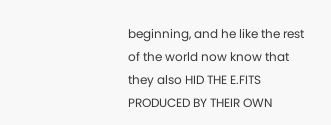beginning, and he like the rest of the world now know that they also HID THE E.FITS PRODUCED BY THEIR OWN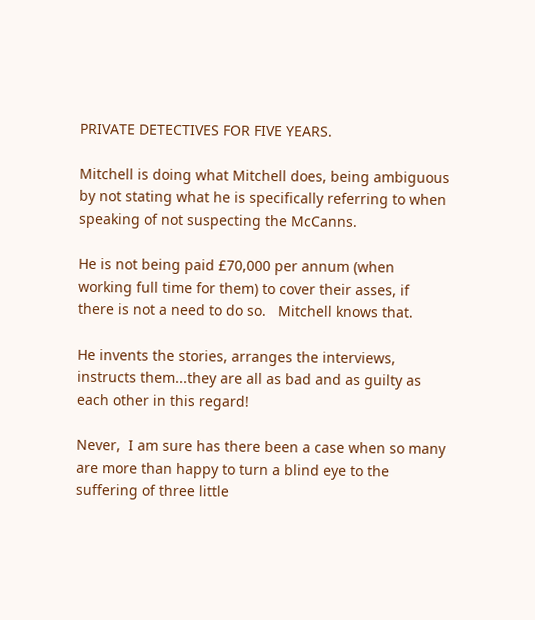PRIVATE DETECTIVES FOR FIVE YEARS.

Mitchell is doing what Mitchell does, being ambiguous by not stating what he is specifically referring to when speaking of not suspecting the McCanns.

He is not being paid £70,000 per annum (when working full time for them) to cover their asses, if there is not a need to do so.   Mitchell knows that.

He invents the stories, arranges the interviews, instructs them...they are all as bad and as guilty as each other in this regard!

Never,  I am sure has there been a case when so many are more than happy to turn a blind eye to the suffering of three little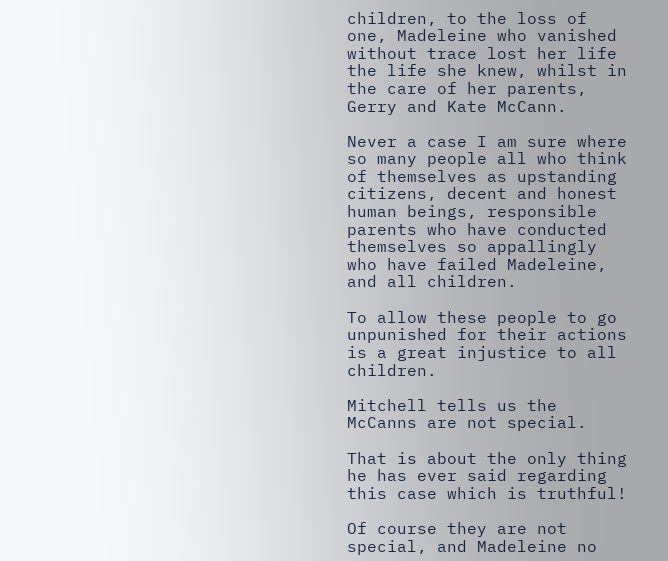children, to the loss of one, Madeleine who vanished without trace lost her life the life she knew, whilst in the care of her parents, Gerry and Kate McCann.

Never a case I am sure where so many people all who think of themselves as upstanding citizens, decent and honest human beings, responsible parents who have conducted themselves so appallingly who have failed Madeleine, and all children.

To allow these people to go unpunished for their actions is a great injustice to all children.

Mitchell tells us the McCanns are not special.

That is about the only thing he has ever said regarding this case which is truthful!

Of course they are not special, and Madeleine no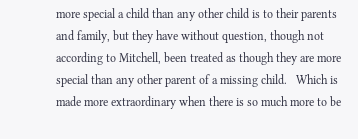more special a child than any other child is to their parents and family, but they have without question, though not according to Mitchell, been treated as though they are more special than any other parent of a missing child.   Which is made more extraordinary when there is so much more to be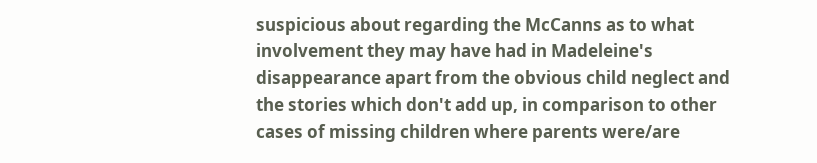suspicious about regarding the McCanns as to what involvement they may have had in Madeleine's disappearance apart from the obvious child neglect and the stories which don't add up, in comparison to other cases of missing children where parents were/are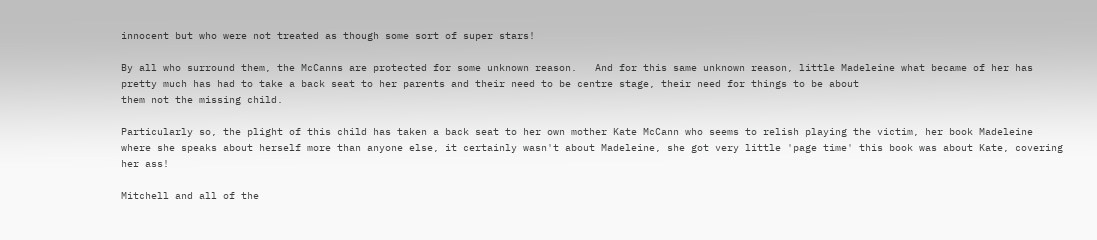innocent but who were not treated as though some sort of super stars!

By all who surround them, the McCanns are protected for some unknown reason.   And for this same unknown reason, little Madeleine what became of her has pretty much has had to take a back seat to her parents and their need to be centre stage, their need for things to be about
them not the missing child.

Particularly so, the plight of this child has taken a back seat to her own mother Kate McCann who seems to relish playing the victim, her book Madeleine where she speaks about herself more than anyone else, it certainly wasn't about Madeleine, she got very little 'page time' this book was about Kate, covering her ass!

Mitchell and all of the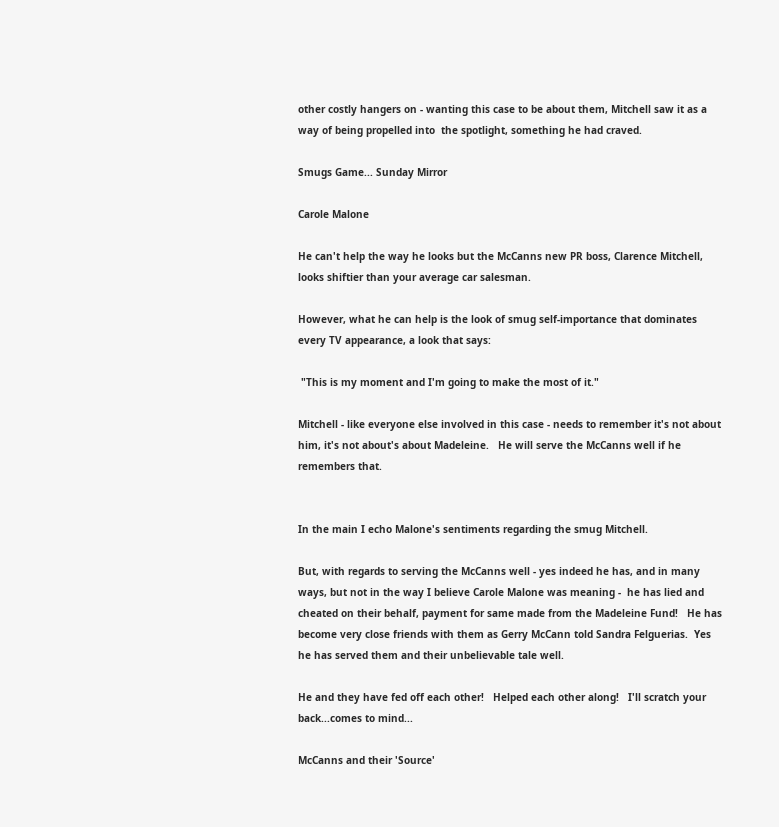other costly hangers on - wanting this case to be about them, Mitchell saw it as a way of being propelled into  the spotlight, something he had craved.

Smugs Game... Sunday Mirror

Carole Malone

He can't help the way he looks but the McCanns new PR boss, Clarence Mitchell, looks shiftier than your average car salesman.

However, what he can help is the look of smug self-importance that dominates every TV appearance, a look that says:

 "This is my moment and I'm going to make the most of it."

Mitchell - like everyone else involved in this case - needs to remember it's not about him, it's not about's about Madeleine.   He will serve the McCanns well if he remembers that.


In the main I echo Malone's sentiments regarding the smug Mitchell.

But, with regards to serving the McCanns well - yes indeed he has, and in many ways, but not in the way I believe Carole Malone was meaning -  he has lied and cheated on their behalf, payment for same made from the Madeleine Fund!   He has become very close friends with them as Gerry McCann told Sandra Felguerias.  Yes he has served them and their unbelievable tale well.

He and they have fed off each other!   Helped each other along!   I'll scratch your back...comes to mind...

McCanns and their 'Source'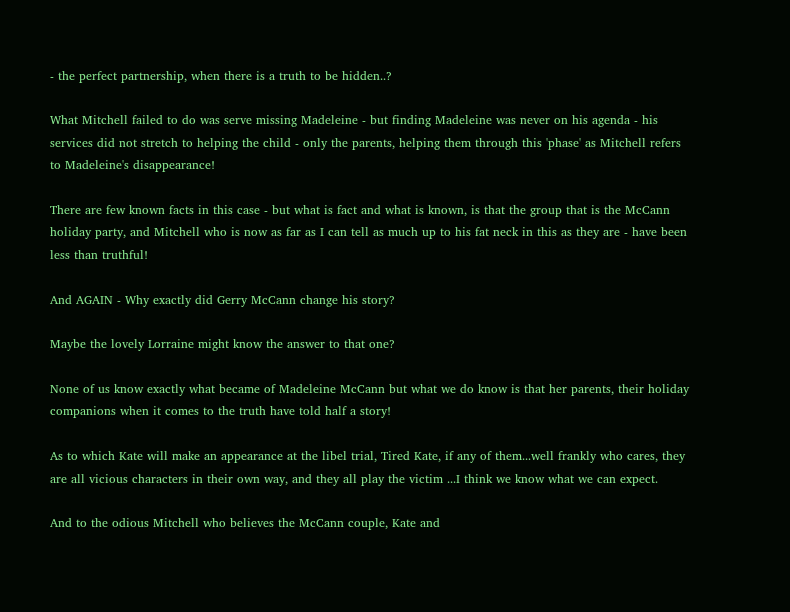- the perfect partnership, when there is a truth to be hidden..?

What Mitchell failed to do was serve missing Madeleine - but finding Madeleine was never on his agenda - his services did not stretch to helping the child - only the parents, helping them through this 'phase' as Mitchell refers to Madeleine's disappearance!

There are few known facts in this case - but what is fact and what is known, is that the group that is the McCann holiday party, and Mitchell who is now as far as I can tell as much up to his fat neck in this as they are - have been less than truthful!

And AGAIN - Why exactly did Gerry McCann change his story?

Maybe the lovely Lorraine might know the answer to that one?

None of us know exactly what became of Madeleine McCann but what we do know is that her parents, their holiday companions when it comes to the truth have told half a story!

As to which Kate will make an appearance at the libel trial, Tired Kate, if any of them...well frankly who cares, they are all vicious characters in their own way, and they all play the victim ...I think we know what we can expect.

And to the odious Mitchell who believes the McCann couple, Kate and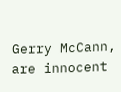Gerry McCann, are innocent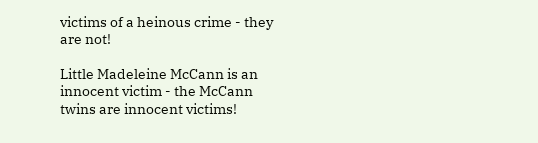victims of a heinous crime - they are not!

Little Madeleine McCann is an innocent victim - the McCann twins are innocent victims!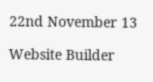22nd November 13

Website Builder